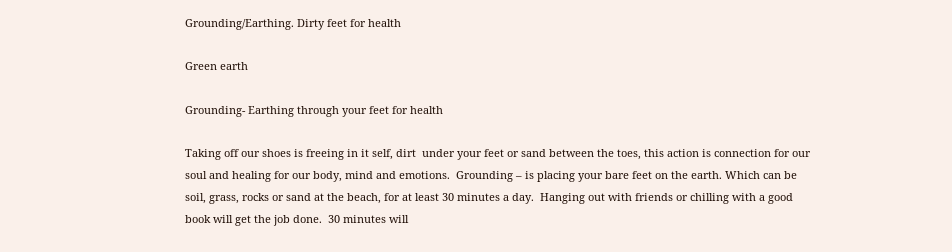Grounding/Earthing. Dirty feet for health

Green earth

Grounding- Earthing through your feet for health

Taking off our shoes is freeing in it self, dirt  under your feet or sand between the toes, this action is connection for our soul and healing for our body, mind and emotions.  Grounding – is placing your bare feet on the earth. Which can be soil, grass, rocks or sand at the beach, for at least 30 minutes a day.  Hanging out with friends or chilling with a good book will get the job done.  30 minutes will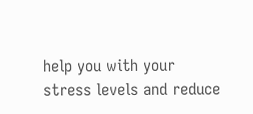help you with your stress levels and reduce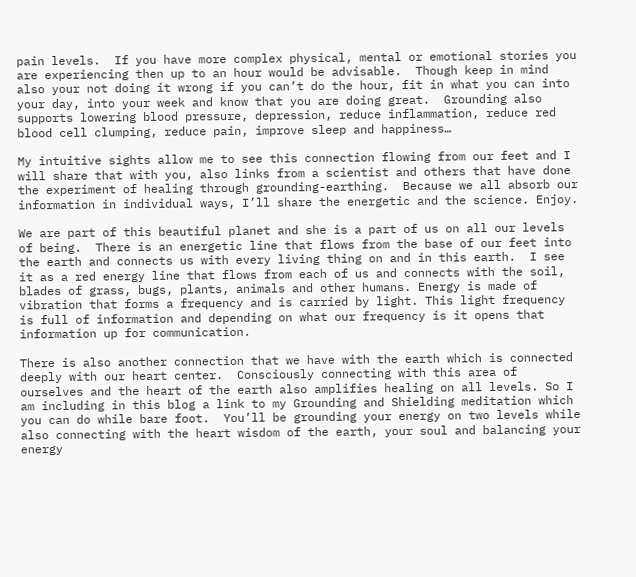pain levels.  If you have more complex physical, mental or emotional stories you are experiencing then up to an hour would be advisable.  Though keep in mind also your not doing it wrong if you can’t do the hour, fit in what you can into your day, into your week and know that you are doing great.  Grounding also supports lowering blood pressure, depression, reduce inflammation, reduce red blood cell clumping, reduce pain, improve sleep and happiness…

My intuitive sights allow me to see this connection flowing from our feet and I will share that with you, also links from a scientist and others that have done the experiment of healing through grounding-earthing.  Because we all absorb our information in individual ways, I’ll share the energetic and the science. Enjoy.

We are part of this beautiful planet and she is a part of us on all our levels of being.  There is an energetic line that flows from the base of our feet into the earth and connects us with every living thing on and in this earth.  I see it as a red energy line that flows from each of us and connects with the soil, blades of grass, bugs, plants, animals and other humans. Energy is made of vibration that forms a frequency and is carried by light. This light frequency is full of information and depending on what our frequency is it opens that information up for communication.

There is also another connection that we have with the earth which is connected deeply with our heart center.  Consciously connecting with this area of ourselves and the heart of the earth also amplifies healing on all levels. So I am including in this blog a link to my Grounding and Shielding meditation which you can do while bare foot.  You’ll be grounding your energy on two levels while also connecting with the heart wisdom of the earth, your soul and balancing your energy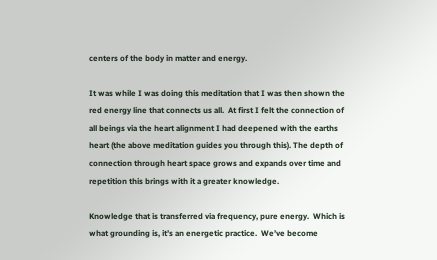centers of the body in matter and energy.

It was while I was doing this meditation that I was then shown the red energy line that connects us all.  At first I felt the connection of all beings via the heart alignment I had deepened with the earths heart (the above meditation guides you through this). The depth of connection through heart space grows and expands over time and repetition this brings with it a greater knowledge.

Knowledge that is transferred via frequency, pure energy.  Which is what grounding is, it’s an energetic practice.  We’ve become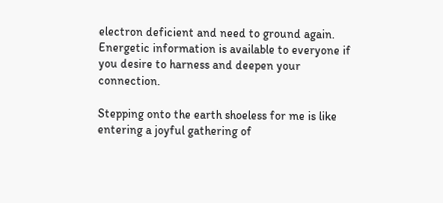electron deficient and need to ground again. Energetic information is available to everyone if you desire to harness and deepen your connection.

Stepping onto the earth shoeless for me is like entering a joyful gathering of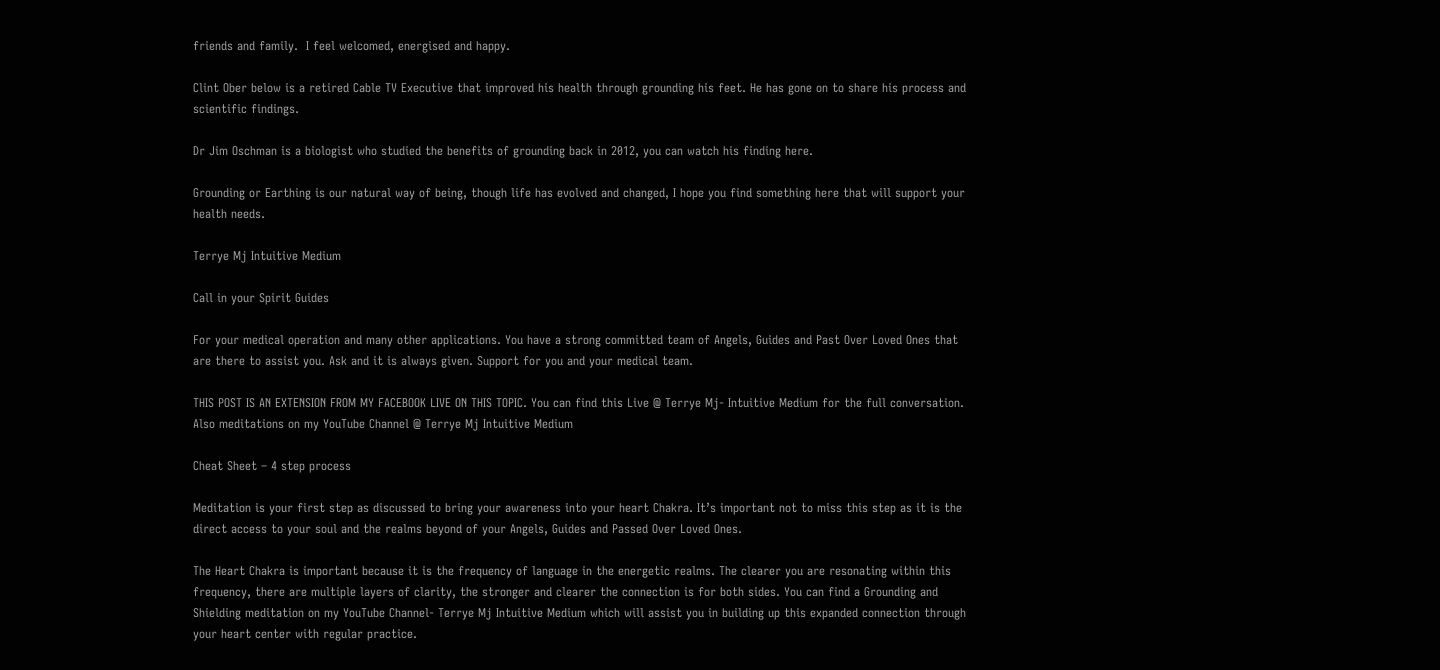friends and family.  I feel welcomed, energised and happy.

Clint Ober below is a retired Cable TV Executive that improved his health through grounding his feet. He has gone on to share his process and scientific findings.

Dr Jim Oschman is a biologist who studied the benefits of grounding back in 2012, you can watch his finding here.

Grounding or Earthing is our natural way of being, though life has evolved and changed, I hope you find something here that will support your health needs.

Terrye Mj Intuitive Medium

Call in your Spirit Guides

For your medical operation and many other applications. You have a strong committed team of Angels, Guides and Past Over Loved Ones that are there to assist you. Ask and it is always given. Support for you and your medical team.

THIS POST IS AN EXTENSION FROM MY FACEBOOK LIVE ON THIS TOPIC. You can find this Live @ Terrye Mj- Intuitive Medium for the full conversation. Also meditations on my YouTube Channel @ Terrye Mj Intuitive Medium

Cheat Sheet – 4 step process

Meditation is your first step as discussed to bring your awareness into your heart Chakra. It’s important not to miss this step as it is the direct access to your soul and the realms beyond of your Angels, Guides and Passed Over Loved Ones.

The Heart Chakra is important because it is the frequency of language in the energetic realms. The clearer you are resonating within this frequency, there are multiple layers of clarity, the stronger and clearer the connection is for both sides. You can find a Grounding and Shielding meditation on my YouTube Channel- Terrye Mj Intuitive Medium which will assist you in building up this expanded connection through your heart center with regular practice.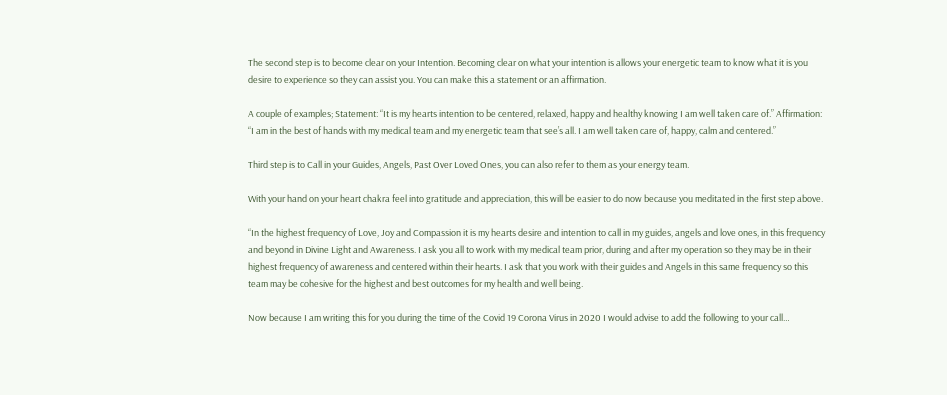The second step is to become clear on your Intention. Becoming clear on what your intention is allows your energetic team to know what it is you desire to experience so they can assist you. You can make this a statement or an affirmation.

A couple of examples; Statement: “It is my hearts intention to be centered, relaxed, happy and healthy knowing I am well taken care of.” Affirmation: “I am in the best of hands with my medical team and my energetic team that see’s all. I am well taken care of, happy, calm and centered.”

Third step is to Call in your Guides, Angels, Past Over Loved Ones, you can also refer to them as your energy team.

With your hand on your heart chakra feel into gratitude and appreciation, this will be easier to do now because you meditated in the first step above.

“In the highest frequency of Love, Joy and Compassion it is my hearts desire and intention to call in my guides, angels and love ones, in this frequency and beyond in Divine Light and Awareness. I ask you all to work with my medical team prior, during and after my operation so they may be in their highest frequency of awareness and centered within their hearts. I ask that you work with their guides and Angels in this same frequency so this team may be cohesive for the highest and best outcomes for my health and well being.

Now because I am writing this for you during the time of the Covid 19 Corona Virus in 2020 I would advise to add the following to your call…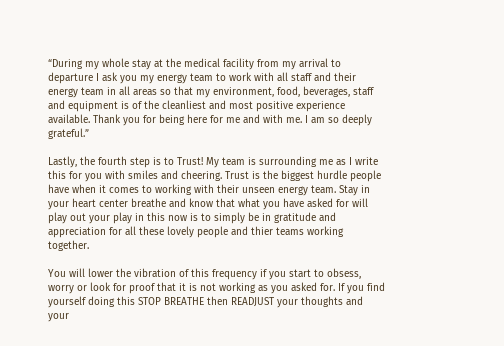“During my whole stay at the medical facility from my arrival to departure I ask you my energy team to work with all staff and their energy team in all areas so that my environment, food, beverages, staff and equipment is of the cleanliest and most positive experience available. Thank you for being here for me and with me. I am so deeply grateful.”

Lastly, the fourth step is to Trust! My team is surrounding me as I write this for you with smiles and cheering. Trust is the biggest hurdle people have when it comes to working with their unseen energy team. Stay in your heart center breathe and know that what you have asked for will play out your play in this now is to simply be in gratitude and appreciation for all these lovely people and thier teams working together.

You will lower the vibration of this frequency if you start to obsess, worry or look for proof that it is not working as you asked for. If you find yourself doing this STOP BREATHE then READJUST your thoughts and your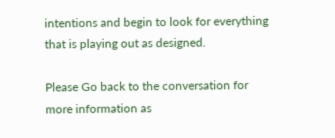intentions and begin to look for everything that is playing out as designed.

Please Go back to the conversation for more information as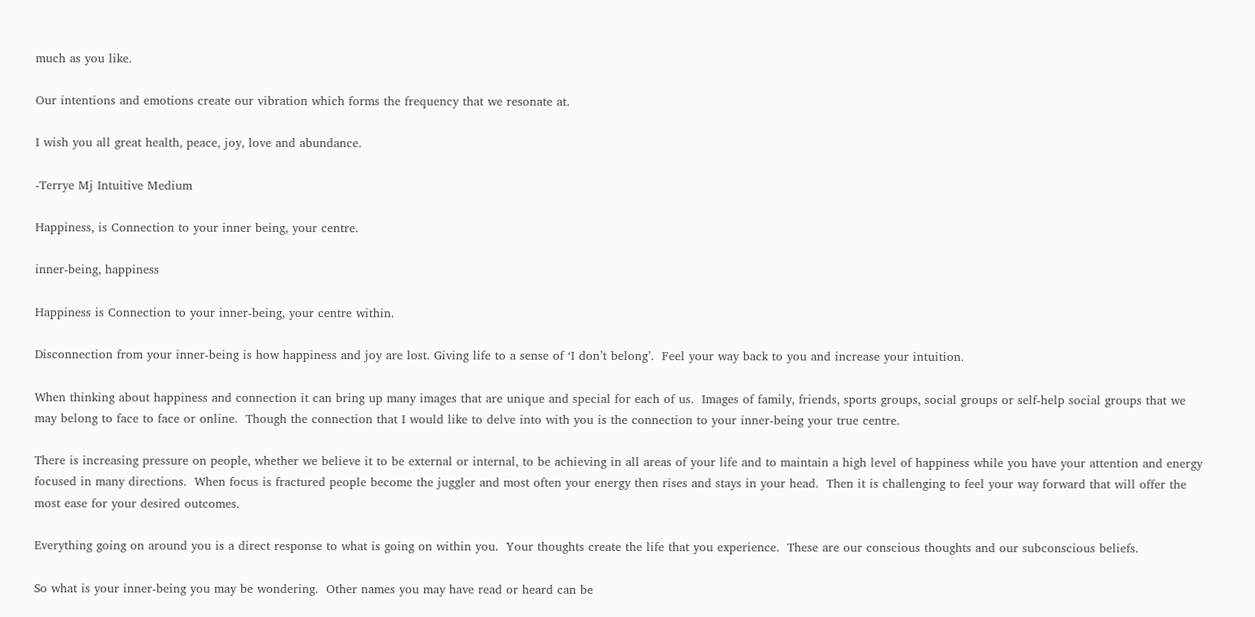much as you like.

Our intentions and emotions create our vibration which forms the frequency that we resonate at.

I wish you all great health, peace, joy, love and abundance.

-Terrye Mj Intuitive Medium

Happiness, is Connection to your inner being, your centre.

inner-being, happiness

Happiness is Connection to your inner-being, your centre within.

Disconnection from your inner-being is how happiness and joy are lost. Giving life to a sense of ‘I don’t belong’.  Feel your way back to you and increase your intuition.

When thinking about happiness and connection it can bring up many images that are unique and special for each of us.  Images of family, friends, sports groups, social groups or self-help social groups that we may belong to face to face or online.  Though the connection that I would like to delve into with you is the connection to your inner-being your true centre.

There is increasing pressure on people, whether we believe it to be external or internal, to be achieving in all areas of your life and to maintain a high level of happiness while you have your attention and energy focused in many directions.  When focus is fractured people become the juggler and most often your energy then rises and stays in your head.  Then it is challenging to feel your way forward that will offer the most ease for your desired outcomes.

Everything going on around you is a direct response to what is going on within you.  Your thoughts create the life that you experience.  These are our conscious thoughts and our subconscious beliefs.

So what is your inner-being you may be wondering.  Other names you may have read or heard can be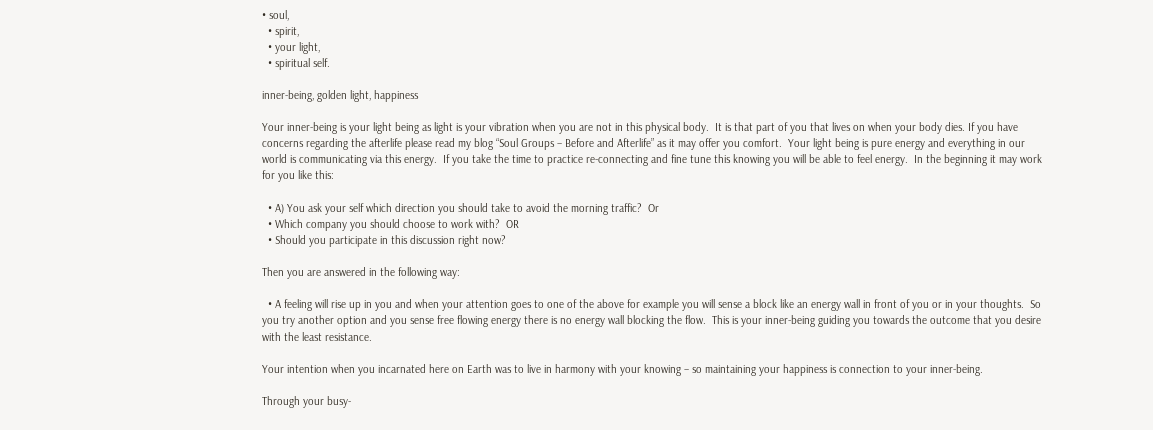• soul,
  • spirit,
  • your light,
  • spiritual self.

inner-being, golden light, happiness

Your inner-being is your light being as light is your vibration when you are not in this physical body.  It is that part of you that lives on when your body dies. If you have concerns regarding the afterlife please read my blog “Soul Groups – Before and Afterlife” as it may offer you comfort.  Your light being is pure energy and everything in our world is communicating via this energy.  If you take the time to practice re-connecting and fine tune this knowing you will be able to feel energy.  In the beginning it may work for you like this:

  • A) You ask your self which direction you should take to avoid the morning traffic?  Or
  • Which company you should choose to work with?  OR
  • Should you participate in this discussion right now?

Then you are answered in the following way:

  • A feeling will rise up in you and when your attention goes to one of the above for example you will sense a block like an energy wall in front of you or in your thoughts.  So you try another option and you sense free flowing energy there is no energy wall blocking the flow.  This is your inner-being guiding you towards the outcome that you desire with the least resistance.

Your intention when you incarnated here on Earth was to live in harmony with your knowing – so maintaining your happiness is connection to your inner-being.

Through your busy-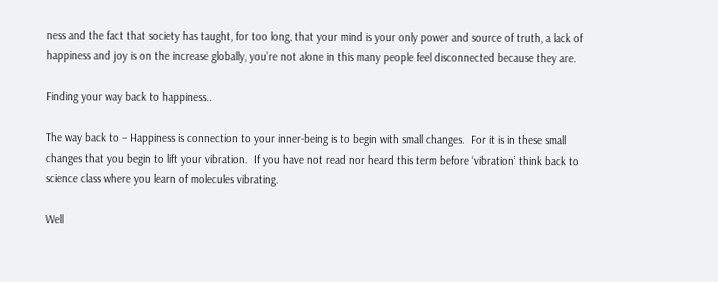ness and the fact that society has taught, for too long, that your mind is your only power and source of truth, a lack of happiness and joy is on the increase globally, you’re not alone in this many people feel disconnected because they are.

Finding your way back to happiness..

The way back to – Happiness is connection to your inner-being is to begin with small changes.  For it is in these small changes that you begin to lift your vibration.  If you have not read nor heard this term before ‘vibration’ think back to science class where you learn of molecules vibrating.

Well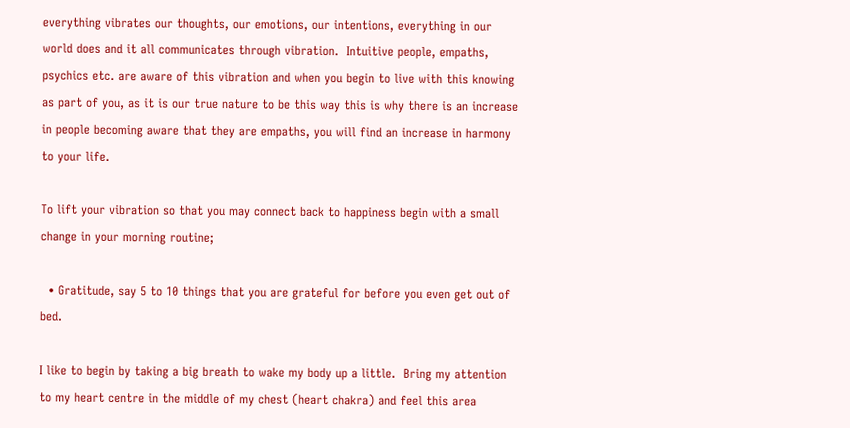everything vibrates our thoughts, our emotions, our intentions, everything in our world does and it all communicates through vibration.  Intuitive people, empaths, psychics etc. are aware of this vibration and when you begin to live with this knowing as part of you, as it is our true nature to be this way this is why there is an increase in people becoming aware that they are empaths, you will find an increase in harmony to your life.

To lift your vibration so that you may connect back to happiness begin with a small change in your morning routine;

  • Gratitude, say 5 to 10 things that you are grateful for before you even get out of bed.

I like to begin by taking a big breath to wake my body up a little.  Bring my attention to my heart centre in the middle of my chest (heart chakra) and feel this area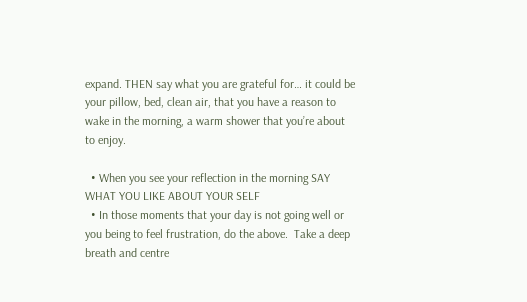expand. THEN say what you are grateful for… it could be your pillow, bed, clean air, that you have a reason to wake in the morning, a warm shower that you’re about to enjoy.

  • When you see your reflection in the morning SAY WHAT YOU LIKE ABOUT YOUR SELF
  • In those moments that your day is not going well or you being to feel frustration, do the above.  Take a deep breath and centre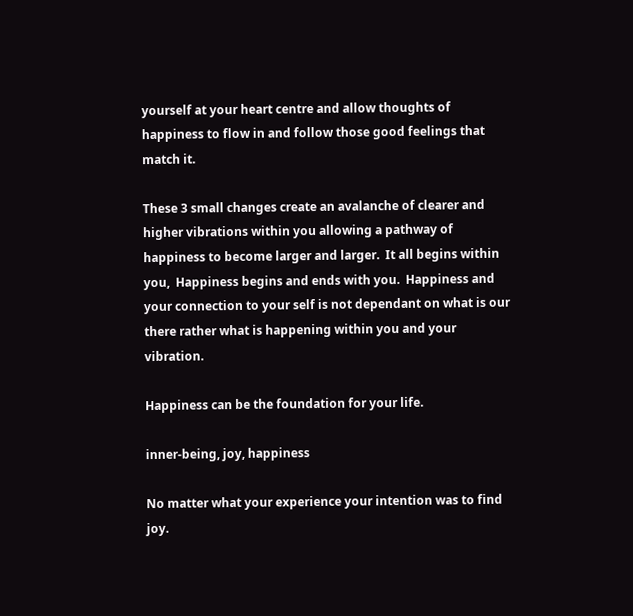yourself at your heart centre and allow thoughts of happiness to flow in and follow those good feelings that match it.

These 3 small changes create an avalanche of clearer and higher vibrations within you allowing a pathway of happiness to become larger and larger.  It all begins within you,  Happiness begins and ends with you.  Happiness and your connection to your self is not dependant on what is our there rather what is happening within you and your vibration.

Happiness can be the foundation for your life.

inner-being, joy, happiness

No matter what your experience your intention was to find joy.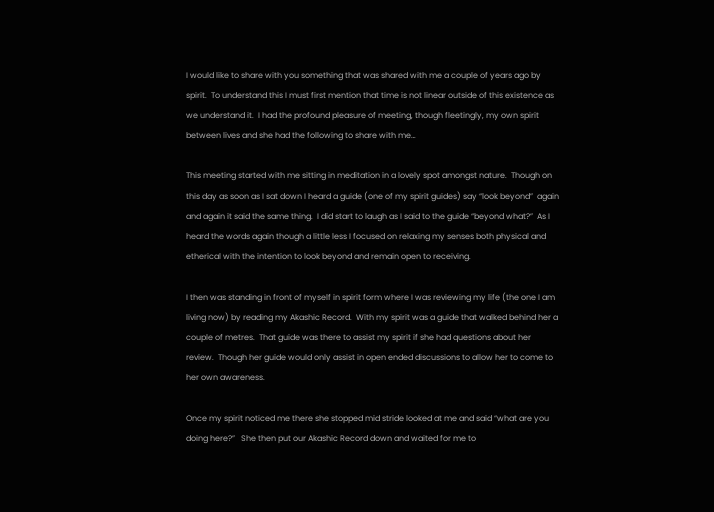I would like to share with you something that was shared with me a couple of years ago by spirit.  To understand this I must first mention that time is not linear outside of this existence as we understand it.  I had the profound pleasure of meeting, though fleetingly, my own spirit between lives and she had the following to share with me…

This meeting started with me sitting in meditation in a lovely spot amongst nature.  Though on this day as soon as I sat down I heard a guide (one of my spirit guides) say “look beyond”  again and again it said the same thing.  I did start to laugh as I said to the guide “beyond what?”  As I heard the words again though a little less I focused on relaxing my senses both physical and etherical with the intention to look beyond and remain open to receiving.

I then was standing in front of myself in spirit form where I was reviewing my life (the one I am living now) by reading my Akashic Record.  With my spirit was a guide that walked behind her a couple of metres.  That guide was there to assist my spirit if she had questions about her review.  Though her guide would only assist in open ended discussions to allow her to come to her own awareness.

Once my spirit noticed me there she stopped mid stride looked at me and said “what are you doing here?”   She then put our Akashic Record down and waited for me to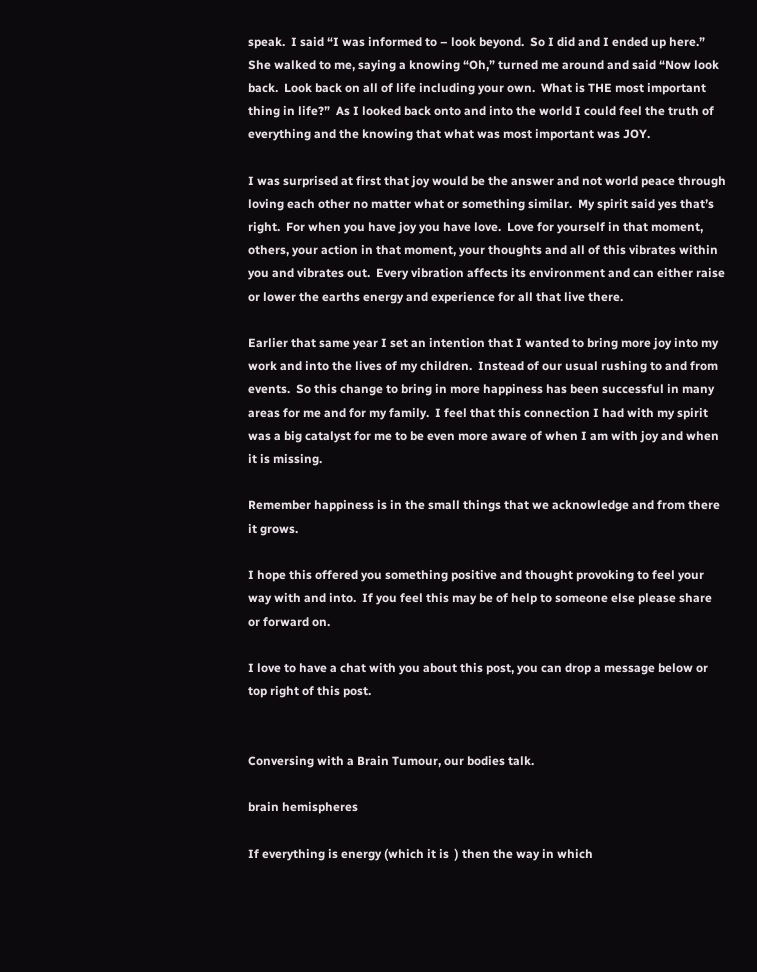speak.  I said “I was informed to – look beyond.  So I did and I ended up here.”  She walked to me, saying a knowing “Oh,” turned me around and said “Now look back.  Look back on all of life including your own.  What is THE most important thing in life?”  As I looked back onto and into the world I could feel the truth of everything and the knowing that what was most important was JOY.

I was surprised at first that joy would be the answer and not world peace through loving each other no matter what or something similar.  My spirit said yes that’s right.  For when you have joy you have love.  Love for yourself in that moment, others, your action in that moment, your thoughts and all of this vibrates within you and vibrates out.  Every vibration affects its environment and can either raise or lower the earths energy and experience for all that live there.

Earlier that same year I set an intention that I wanted to bring more joy into my work and into the lives of my children.  Instead of our usual rushing to and from events.  So this change to bring in more happiness has been successful in many areas for me and for my family.  I feel that this connection I had with my spirit was a big catalyst for me to be even more aware of when I am with joy and when it is missing.

Remember happiness is in the small things that we acknowledge and from there it grows.

I hope this offered you something positive and thought provoking to feel your way with and into.  If you feel this may be of help to someone else please share or forward on.

I love to have a chat with you about this post, you can drop a message below or top right of this post.


Conversing with a Brain Tumour, our bodies talk.

brain hemispheres

If everything is energy (which it is  ) then the way in which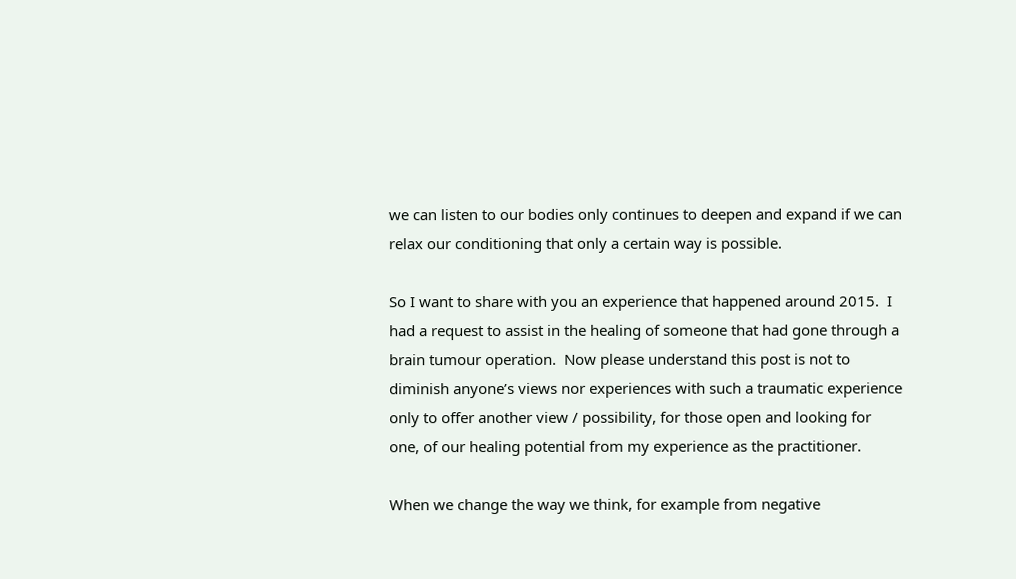we can listen to our bodies only continues to deepen and expand if we can relax our conditioning that only a certain way is possible.

So I want to share with you an experience that happened around 2015.  I had a request to assist in the healing of someone that had gone through a brain tumour operation.  Now please understand this post is not to diminish anyone’s views nor experiences with such a traumatic experience only to offer another view / possibility, for those open and looking for one, of our healing potential from my experience as the practitioner.

When we change the way we think, for example from negative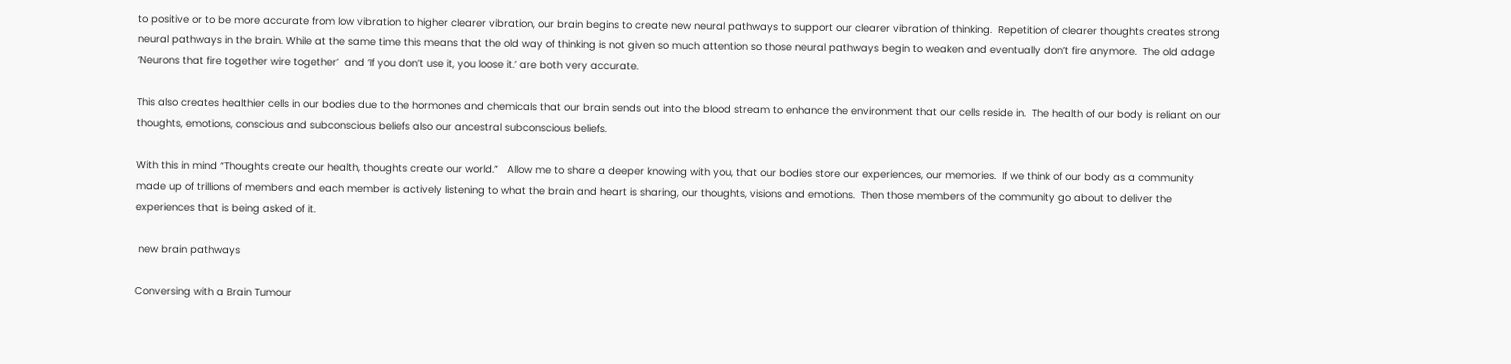to positive or to be more accurate from low vibration to higher clearer vibration, our brain begins to create new neural pathways to support our clearer vibration of thinking.  Repetition of clearer thoughts creates strong neural pathways in the brain. While at the same time this means that the old way of thinking is not given so much attention so those neural pathways begin to weaken and eventually don’t fire anymore.  The old adage ‘Neurons that fire together wire together’  and ‘If you don’t use it, you loose it.’ are both very accurate.

This also creates healthier cells in our bodies due to the hormones and chemicals that our brain sends out into the blood stream to enhance the environment that our cells reside in.  The health of our body is reliant on our thoughts, emotions, conscious and subconscious beliefs also our ancestral subconscious beliefs.

With this in mind “Thoughts create our health, thoughts create our world.”   Allow me to share a deeper knowing with you, that our bodies store our experiences, our memories.  If we think of our body as a community made up of trillions of members and each member is actively listening to what the brain and heart is sharing, our thoughts, visions and emotions.  Then those members of the community go about to deliver the experiences that is being asked of it.

 new brain pathways

Conversing with a Brain Tumour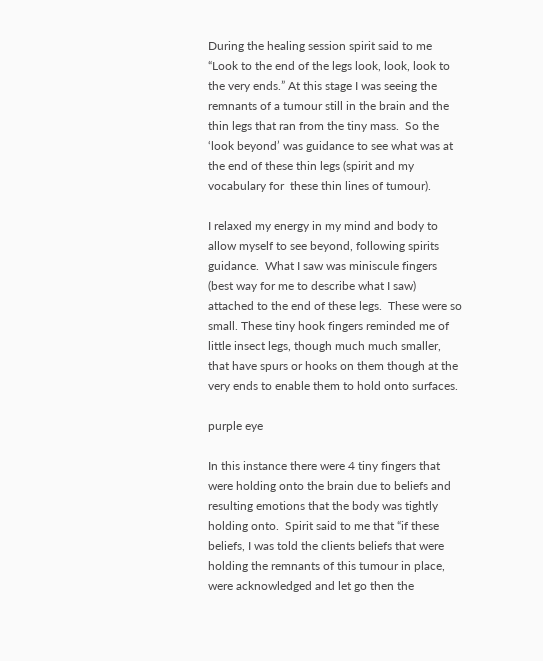During the healing session spirit said to me “Look to the end of the legs look, look, look to the very ends.” At this stage I was seeing the remnants of a tumour still in the brain and the thin legs that ran from the tiny mass.  So the ‘look beyond’ was guidance to see what was at the end of these thin legs (spirit and my vocabulary for  these thin lines of tumour).

I relaxed my energy in my mind and body to allow myself to see beyond, following spirits guidance.  What I saw was miniscule fingers (best way for me to describe what I saw) attached to the end of these legs.  These were so small. These tiny hook fingers reminded me of little insect legs, though much much smaller,  that have spurs or hooks on them though at the very ends to enable them to hold onto surfaces.

purple eye

In this instance there were 4 tiny fingers that were holding onto the brain due to beliefs and resulting emotions that the body was tightly holding onto.  Spirit said to me that “if these beliefs, I was told the clients beliefs that were holding the remnants of this tumour in place, were acknowledged and let go then the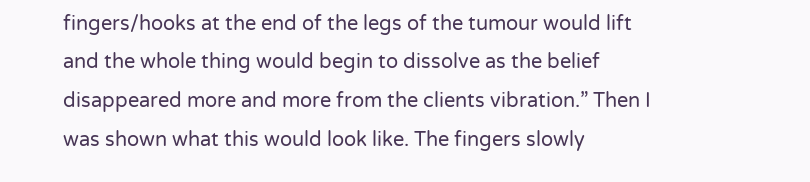fingers/hooks at the end of the legs of the tumour would lift and the whole thing would begin to dissolve as the belief disappeared more and more from the clients vibration.” Then I was shown what this would look like. The fingers slowly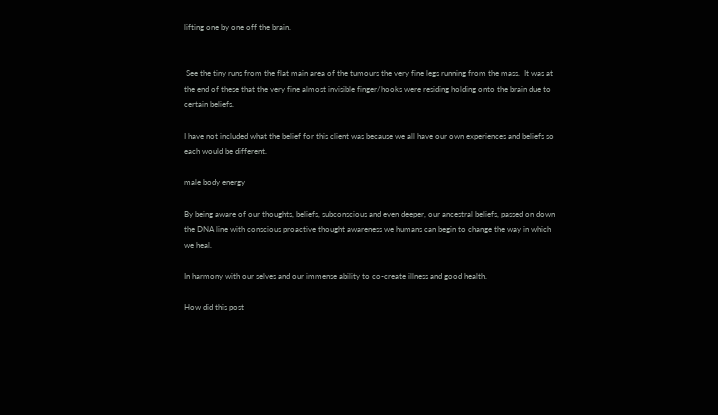lifting one by one off the brain.


 See the tiny runs from the flat main area of the tumours the very fine legs running from the mass.  It was at the end of these that the very fine almost invisible finger/hooks were residing holding onto the brain due to certain beliefs.

I have not included what the belief for this client was because we all have our own experiences and beliefs so each would be different.

male body energy

By being aware of our thoughts, beliefs, subconscious and even deeper, our ancestral beliefs, passed on down the DNA line with conscious proactive thought awareness we humans can begin to change the way in which we heal.

In harmony with our selves and our immense ability to co-create illness and good health.

How did this post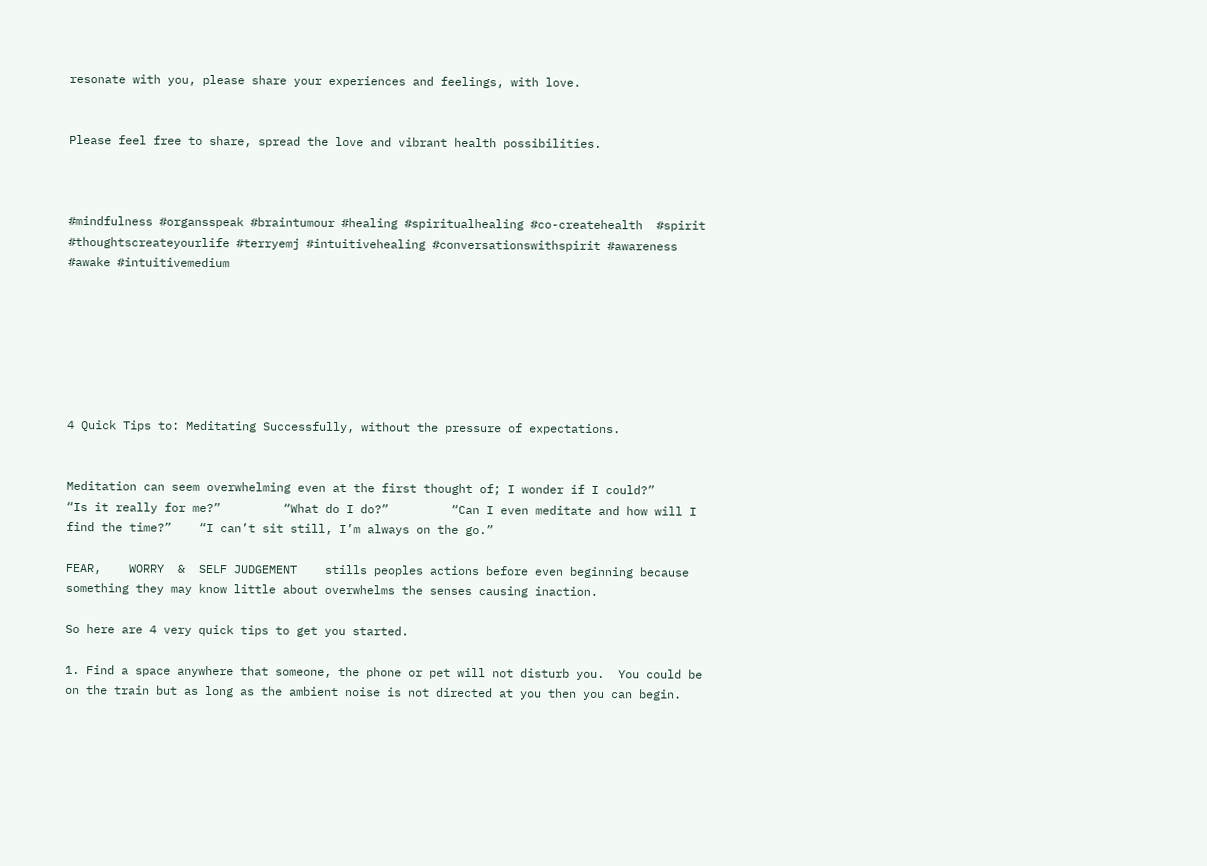resonate with you, please share your experiences and feelings, with love.


Please feel free to share, spread the love and vibrant health possibilities.



#mindfulness #organsspeak #braintumour #healing #spiritualhealing #co-createhealth  #spirit #thoughtscreateyourlife #terryemj #intuitivehealing #conversationswithspirit #awareness #awake #intuitivemedium







4 Quick Tips to: Meditating Successfully, without the pressure of expectations.


Meditation can seem overwhelming even at the first thought of; I wonder if I could?”        “Is it really for me?”         “What do I do?”         “Can I even meditate and how will I find the time?”    “I can’t sit still, I’m always on the go.”

FEAR,    WORRY  &  SELF JUDGEMENT    stills peoples actions before even beginning because something they may know little about overwhelms the senses causing inaction.

So here are 4 very quick tips to get you started.

1. Find a space anywhere that someone, the phone or pet will not disturb you.  You could be on the train but as long as the ambient noise is not directed at you then you can begin.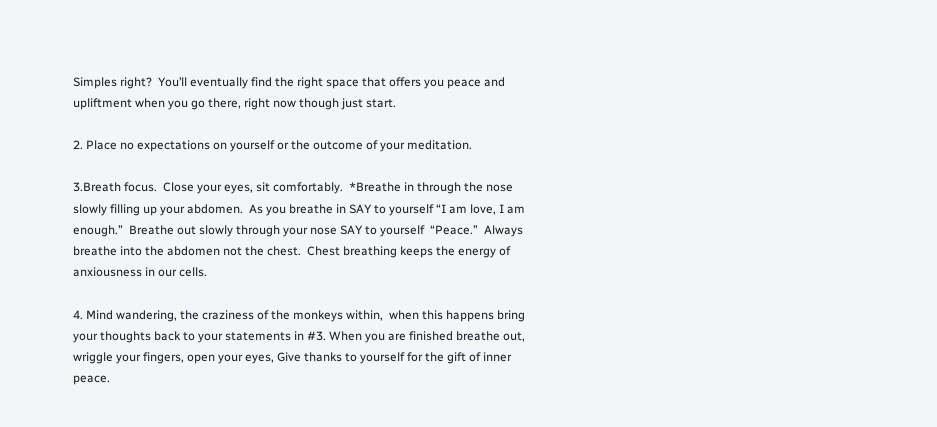Simples right?  You’ll eventually find the right space that offers you peace and upliftment when you go there, right now though just start.

2. Place no expectations on yourself or the outcome of your meditation.

3.Breath focus.  Close your eyes, sit comfortably.  *Breathe in through the nose slowly filling up your abdomen.  As you breathe in SAY to yourself “I am love, I am enough.”  Breathe out slowly through your nose SAY to yourself  “Peace.”  Always breathe into the abdomen not the chest.  Chest breathing keeps the energy of anxiousness in our cells.

4. Mind wandering, the craziness of the monkeys within,  when this happens bring your thoughts back to your statements in #3. When you are finished breathe out, wriggle your fingers, open your eyes, Give thanks to yourself for the gift of inner peace.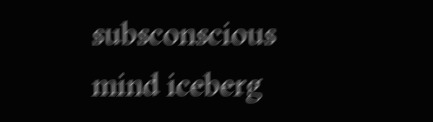subsconscious mind iceberg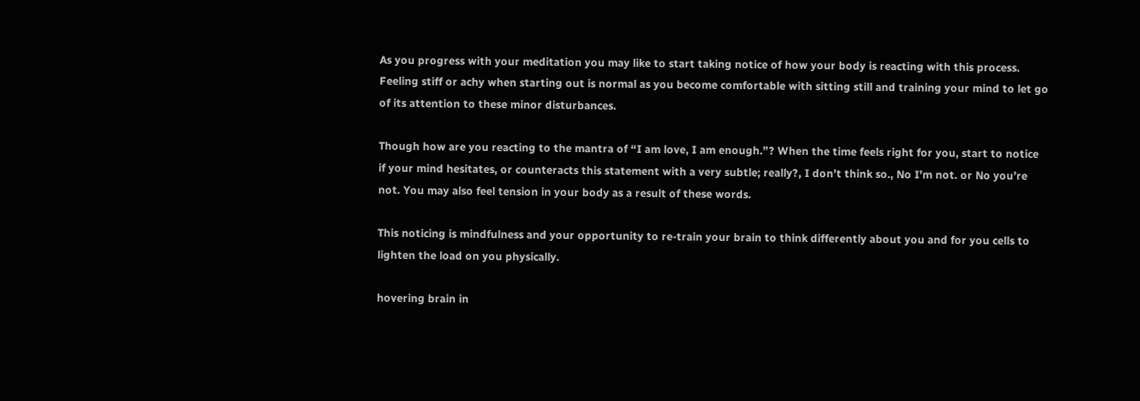As you progress with your meditation you may like to start taking notice of how your body is reacting with this process.  Feeling stiff or achy when starting out is normal as you become comfortable with sitting still and training your mind to let go of its attention to these minor disturbances.

Though how are you reacting to the mantra of “I am love, I am enough.”? When the time feels right for you, start to notice if your mind hesitates, or counteracts this statement with a very subtle; really?, I don’t think so., No I’m not. or No you’re not. You may also feel tension in your body as a result of these words.

This noticing is mindfulness and your opportunity to re-train your brain to think differently about you and for you cells to lighten the load on you physically.

hovering brain in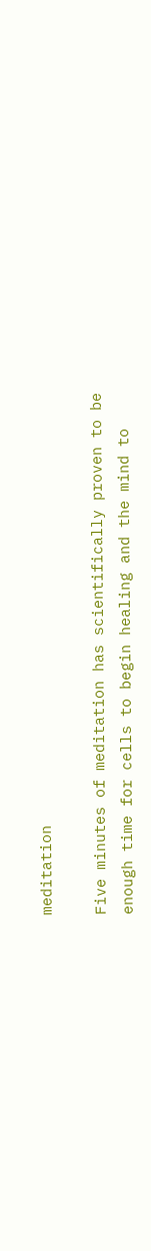meditation

Five minutes of meditation has scientifically proven to be enough time for cells to begin healing and the mind to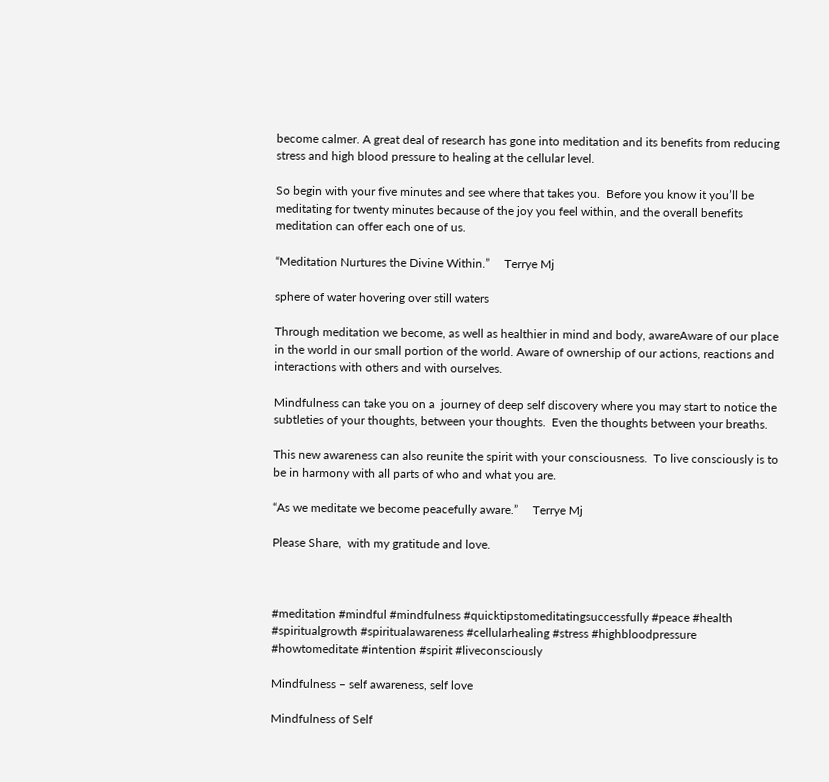become calmer. A great deal of research has gone into meditation and its benefits from reducing stress and high blood pressure to healing at the cellular level.

So begin with your five minutes and see where that takes you.  Before you know it you’ll be meditating for twenty minutes because of the joy you feel within, and the overall benefits meditation can offer each one of us.

“Meditation Nurtures the Divine Within.”     Terrye Mj

sphere of water hovering over still waters

Through meditation we become, as well as healthier in mind and body, awareAware of our place in the world in our small portion of the world. Aware of ownership of our actions, reactions and interactions with others and with ourselves.

Mindfulness can take you on a  journey of deep self discovery where you may start to notice the subtleties of your thoughts, between your thoughts.  Even the thoughts between your breaths.

This new awareness can also reunite the spirit with your consciousness.  To live consciously is to be in harmony with all parts of who and what you are.

“As we meditate we become peacefully aware.”     Terrye Mj

Please Share,  with my gratitude and love.



#meditation #mindful #mindfulness #quicktipstomeditatingsuccessfully #peace #health #spiritualgrowth #spiritualawareness #cellularhealing #stress #highbloodpressure #howtomeditate #intention #spirit #liveconsciously

Mindfulness – self awareness, self love

Mindfulness of Self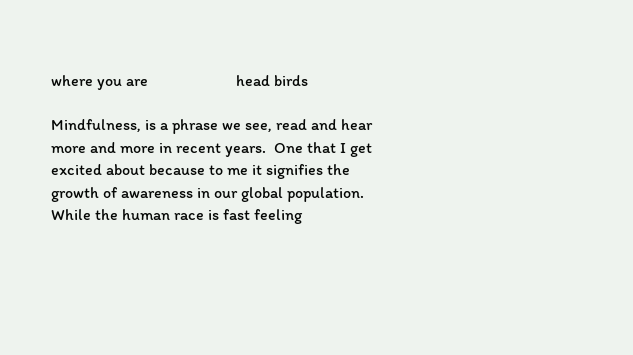where you are                      head birds

Mindfulness, is a phrase we see, read and hear more and more in recent years.  One that I get excited about because to me it signifies the growth of awareness in our global population.  While the human race is fast feeling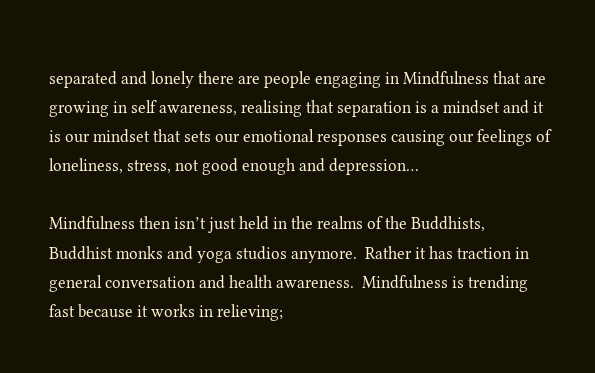separated and lonely there are people engaging in Mindfulness that are growing in self awareness, realising that separation is a mindset and it is our mindset that sets our emotional responses causing our feelings of loneliness, stress, not good enough and depression…

Mindfulness then isn’t just held in the realms of the Buddhists, Buddhist monks and yoga studios anymore.  Rather it has traction in general conversation and health awareness.  Mindfulness is trending fast because it works in relieving;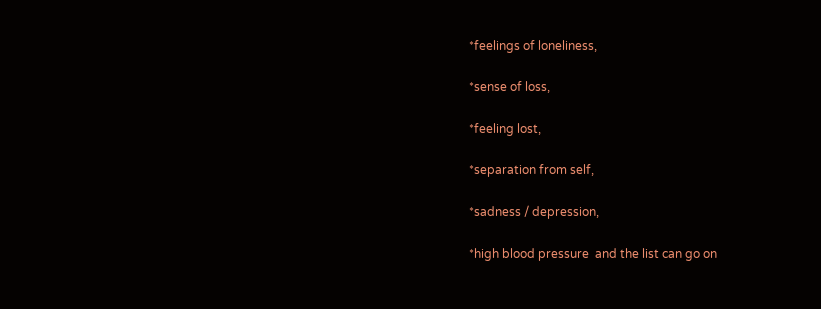*feelings of loneliness,

*sense of loss,

*feeling lost,

*separation from self,

*sadness / depression,

*high blood pressure  and the list can go on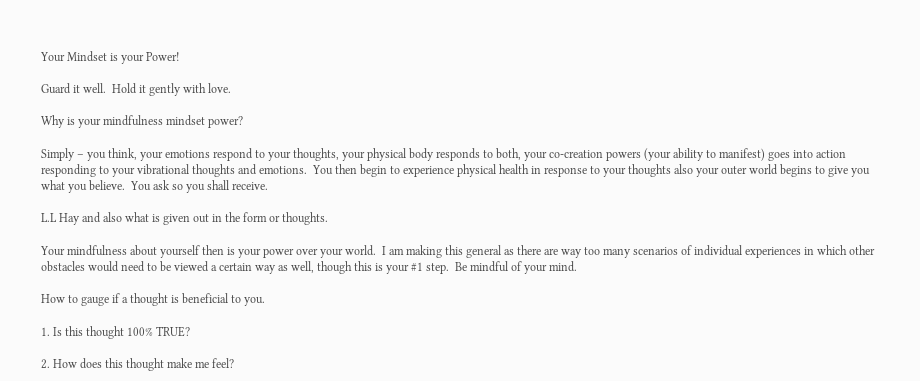Your Mindset is your Power!

Guard it well.  Hold it gently with love.

Why is your mindfulness mindset power?

Simply – you think, your emotions respond to your thoughts, your physical body responds to both, your co-creation powers (your ability to manifest) goes into action responding to your vibrational thoughts and emotions.  You then begin to experience physical health in response to your thoughts also your outer world begins to give you what you believe.  You ask so you shall receive.

L.L Hay and also what is given out in the form or thoughts.

Your mindfulness about yourself then is your power over your world.  I am making this general as there are way too many scenarios of individual experiences in which other obstacles would need to be viewed a certain way as well, though this is your #1 step.  Be mindful of your mind.

How to gauge if a thought is beneficial to you.

1. Is this thought 100% TRUE?

2. How does this thought make me feel?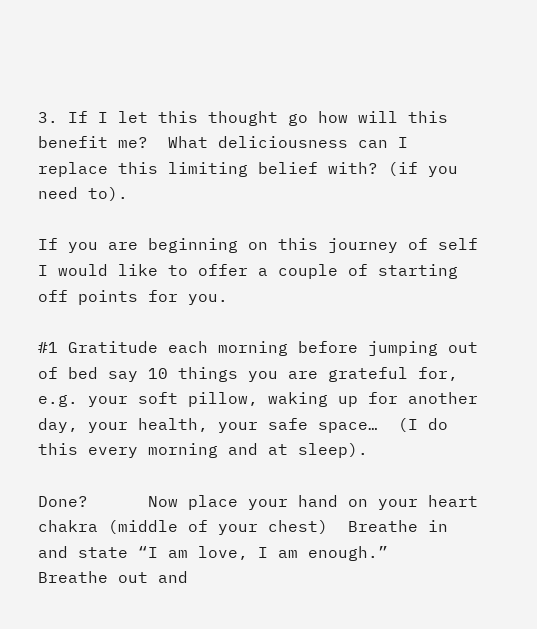3. If I let this thought go how will this benefit me?  What deliciousness can I replace this limiting belief with? (if you need to).

If you are beginning on this journey of self I would like to offer a couple of starting off points for you.

#1 Gratitude each morning before jumping out of bed say 10 things you are grateful for, e.g. your soft pillow, waking up for another day, your health, your safe space…  (I do this every morning and at sleep).

Done?      Now place your hand on your heart chakra (middle of your chest)  Breathe in and state “I am love, I am enough.”   Breathe out and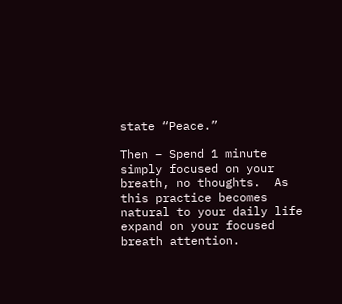state “Peace.”

Then – Spend 1 minute simply focused on your breath, no thoughts.  As this practice becomes natural to your daily life expand on your focused breath attention.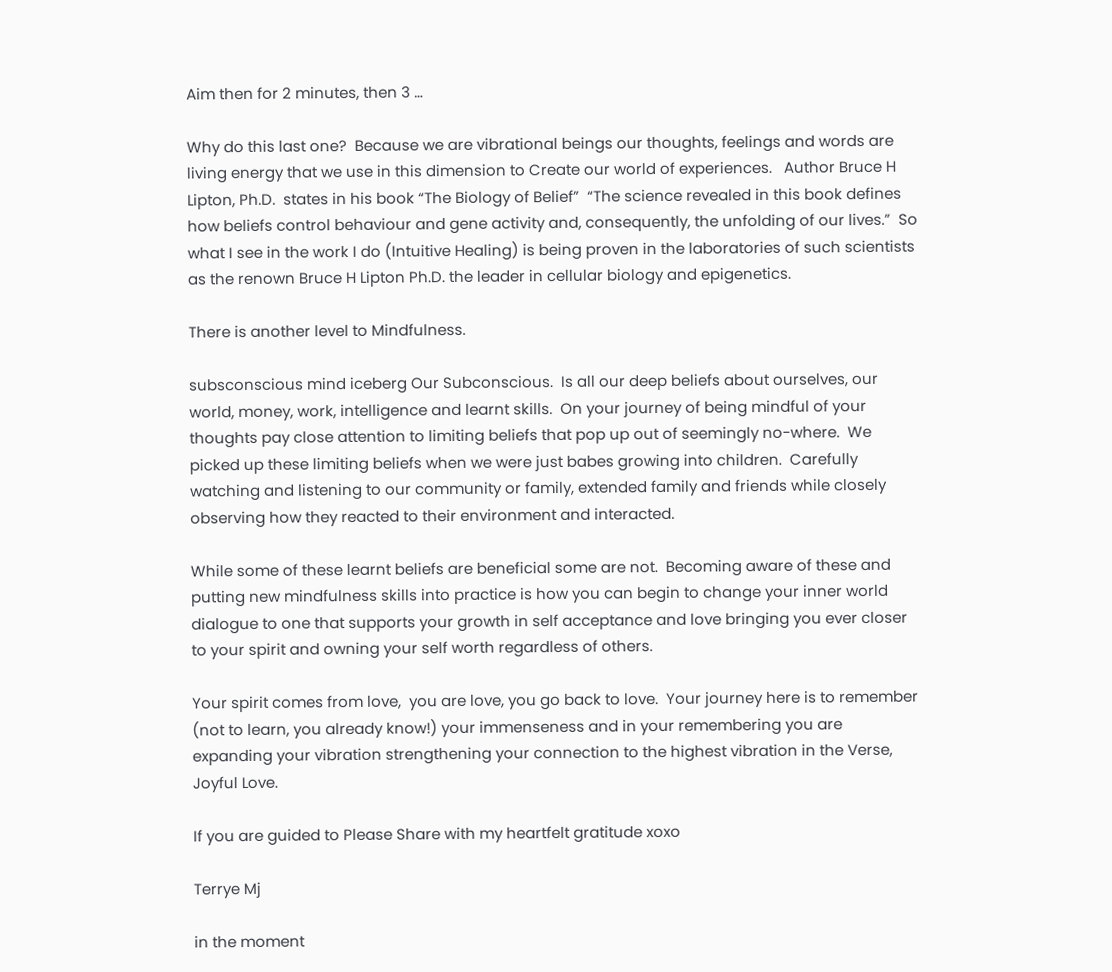Aim then for 2 minutes, then 3 …

Why do this last one?  Because we are vibrational beings our thoughts, feelings and words are living energy that we use in this dimension to Create our world of experiences.   Author Bruce H Lipton, Ph.D.  states in his book “The Biology of Belief”  “The science revealed in this book defines how beliefs control behaviour and gene activity and, consequently, the unfolding of our lives.”  So what I see in the work I do (Intuitive Healing) is being proven in the laboratories of such scientists as the renown Bruce H Lipton Ph.D. the leader in cellular biology and epigenetics.

There is another level to Mindfulness.

subsconscious mind iceberg Our Subconscious.  Is all our deep beliefs about ourselves, our world, money, work, intelligence and learnt skills.  On your journey of being mindful of your thoughts pay close attention to limiting beliefs that pop up out of seemingly no-where.  We picked up these limiting beliefs when we were just babes growing into children.  Carefully watching and listening to our community or family, extended family and friends while closely observing how they reacted to their environment and interacted.

While some of these learnt beliefs are beneficial some are not.  Becoming aware of these and putting new mindfulness skills into practice is how you can begin to change your inner world dialogue to one that supports your growth in self acceptance and love bringing you ever closer to your spirit and owning your self worth regardless of others.

Your spirit comes from love,  you are love, you go back to love.  Your journey here is to remember (not to learn, you already know!) your immenseness and in your remembering you are expanding your vibration strengthening your connection to the highest vibration in the Verse, Joyful Love.

If you are guided to Please Share with my heartfelt gratitude xoxo

Terrye Mj

in the moment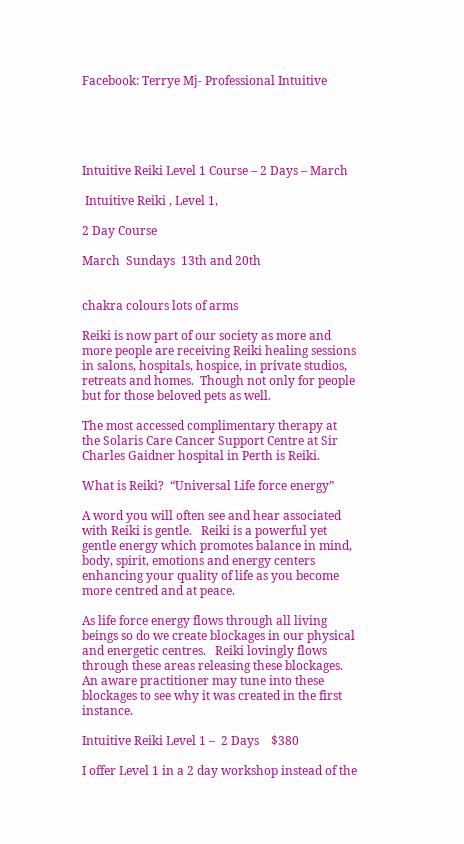Facebook: Terrye Mj- Professional Intuitive





Intuitive Reiki Level 1 Course – 2 Days – March

 Intuitive Reiki , Level 1,

2 Day Course

March  Sundays  13th and 20th


chakra colours lots of arms

Reiki is now part of our society as more and more people are receiving Reiki healing sessions in salons, hospitals, hospice, in private studios, retreats and homes.  Though not only for people but for those beloved pets as well.

The most accessed complimentary therapy at the Solaris Care Cancer Support Centre at Sir Charles Gaidner hospital in Perth is Reiki.

What is Reiki?  “Universal Life force energy”

A word you will often see and hear associated with Reiki is gentle.   Reiki is a powerful yet gentle energy which promotes balance in mind, body, spirit, emotions and energy centers enhancing your quality of life as you become more centred and at peace.

As life force energy flows through all living beings so do we create blockages in our physical and energetic centres.   Reiki lovingly flows through these areas releasing these blockages.  An aware practitioner may tune into these blockages to see why it was created in the first instance.

Intuitive Reiki Level 1 –  2 Days    $380

I offer Level 1 in a 2 day workshop instead of the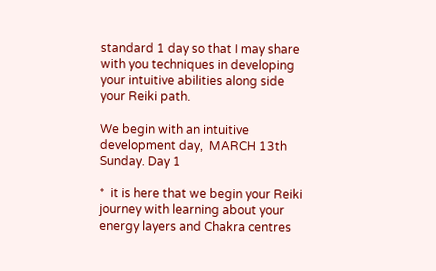standard 1 day so that I may share with you techniques in developing your intuitive abilities along side your Reiki path.

We begin with an intuitive development day,  MARCH 13th Sunday. Day 1

*  it is here that we begin your Reiki journey with learning about your energy layers and Chakra centres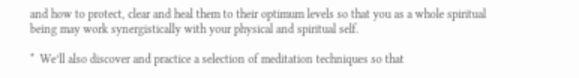and how to protect, clear and heal them to their optimum levels so that you as a whole spiritual being may work synergistically with your physical and spiritual self.

*  We’ll also discover and practice a selection of meditation techniques so that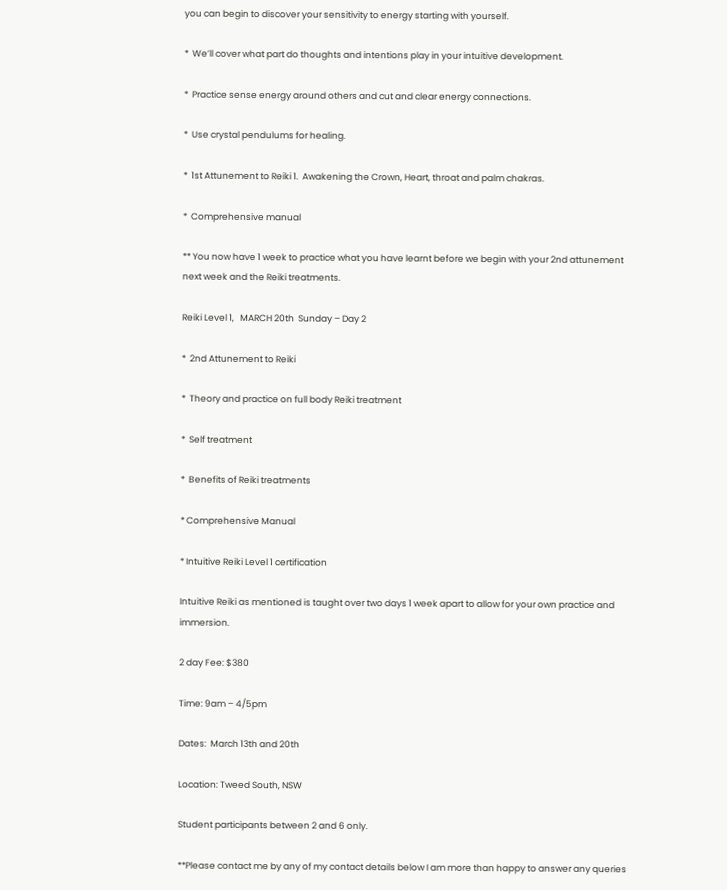you can begin to discover your sensitivity to energy starting with yourself.

*  We’ll cover what part do thoughts and intentions play in your intuitive development.

*  Practice sense energy around others and cut and clear energy connections.

*  Use crystal pendulums for healing.

*  1st Attunement to Reiki 1.  Awakening the Crown, Heart, throat and palm chakras.

*  Comprehensive manual

** You now have 1 week to practice what you have learnt before we begin with your 2nd attunement next week and the Reiki treatments.

Reiki Level 1,   MARCH 20th  Sunday – Day 2

*  2nd Attunement to Reiki

*  Theory and practice on full body Reiki treatment

*  Self treatment

*  Benefits of Reiki treatments

* Comprehensive Manual

* Intuitive Reiki Level 1 certification

Intuitive Reiki as mentioned is taught over two days 1 week apart to allow for your own practice and immersion.

2 day Fee: $380

Time: 9am – 4/5pm

Dates:  March 13th and 20th

Location: Tweed South, NSW

Student participants between 2 and 6 only.

**Please contact me by any of my contact details below I am more than happy to answer any queries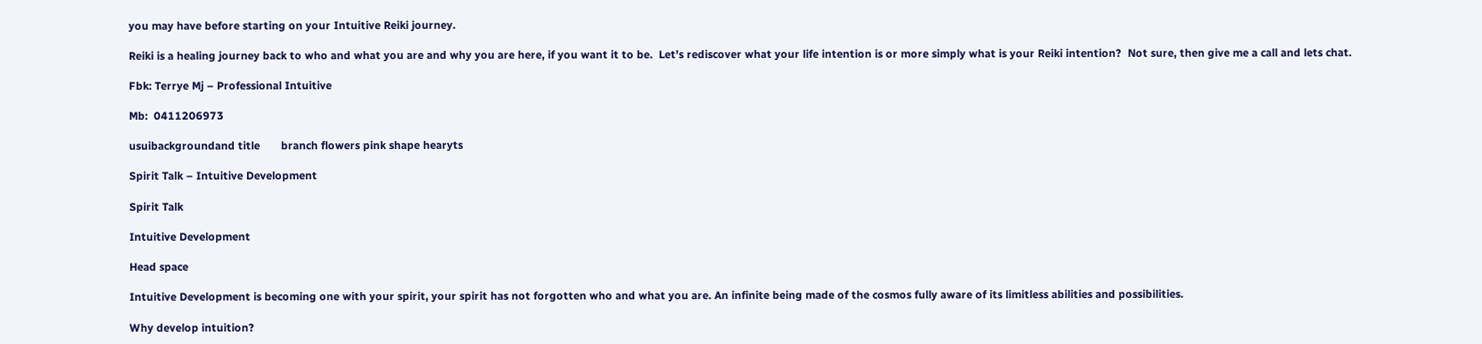you may have before starting on your Intuitive Reiki journey.

Reiki is a healing journey back to who and what you are and why you are here, if you want it to be.  Let’s rediscover what your life intention is or more simply what is your Reiki intention?  Not sure, then give me a call and lets chat.

Fbk: Terrye Mj – Professional Intuitive

Mb:  0411206973

usuibackgroundand title       branch flowers pink shape hearyts

Spirit Talk – Intuitive Development

Spirit Talk

Intuitive Development

Head space

Intuitive Development is becoming one with your spirit, your spirit has not forgotten who and what you are. An infinite being made of the cosmos fully aware of its limitless abilities and possibilities.

Why develop intuition?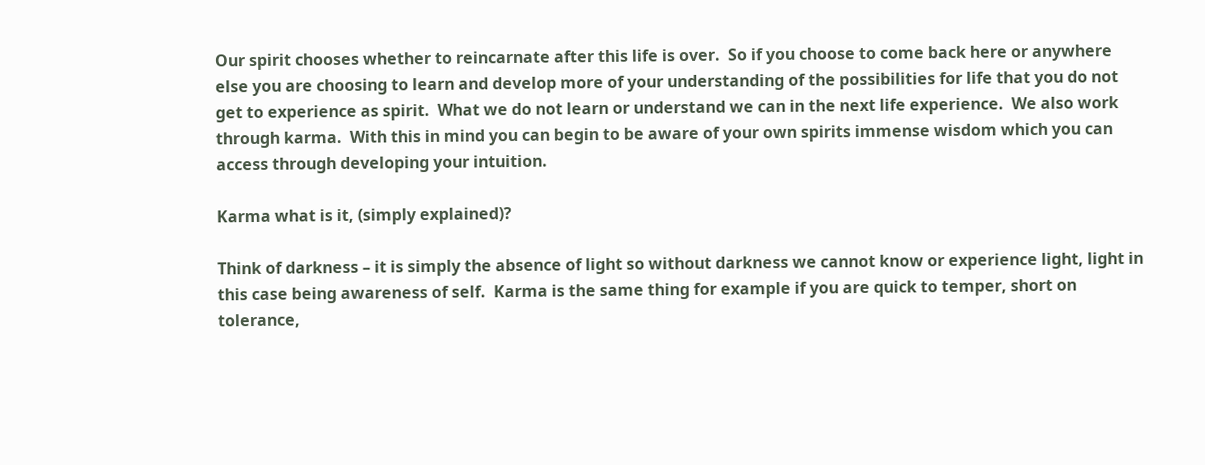Our spirit chooses whether to reincarnate after this life is over.  So if you choose to come back here or anywhere else you are choosing to learn and develop more of your understanding of the possibilities for life that you do not get to experience as spirit.  What we do not learn or understand we can in the next life experience.  We also work through karma.  With this in mind you can begin to be aware of your own spirits immense wisdom which you can access through developing your intuition.

Karma what is it, (simply explained)?

Think of darkness – it is simply the absence of light so without darkness we cannot know or experience light, light in this case being awareness of self.  Karma is the same thing for example if you are quick to temper, short on tolerance,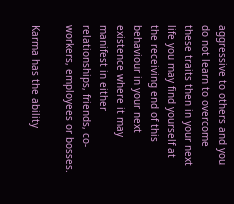aggressive to others and you do not learn to overcome these traits then in your next life you may find yourself at the receiving end of this behaviour in your next existence where it may manifest in either relationships, friends, co-workers, employees or bosses.

Karma has the ability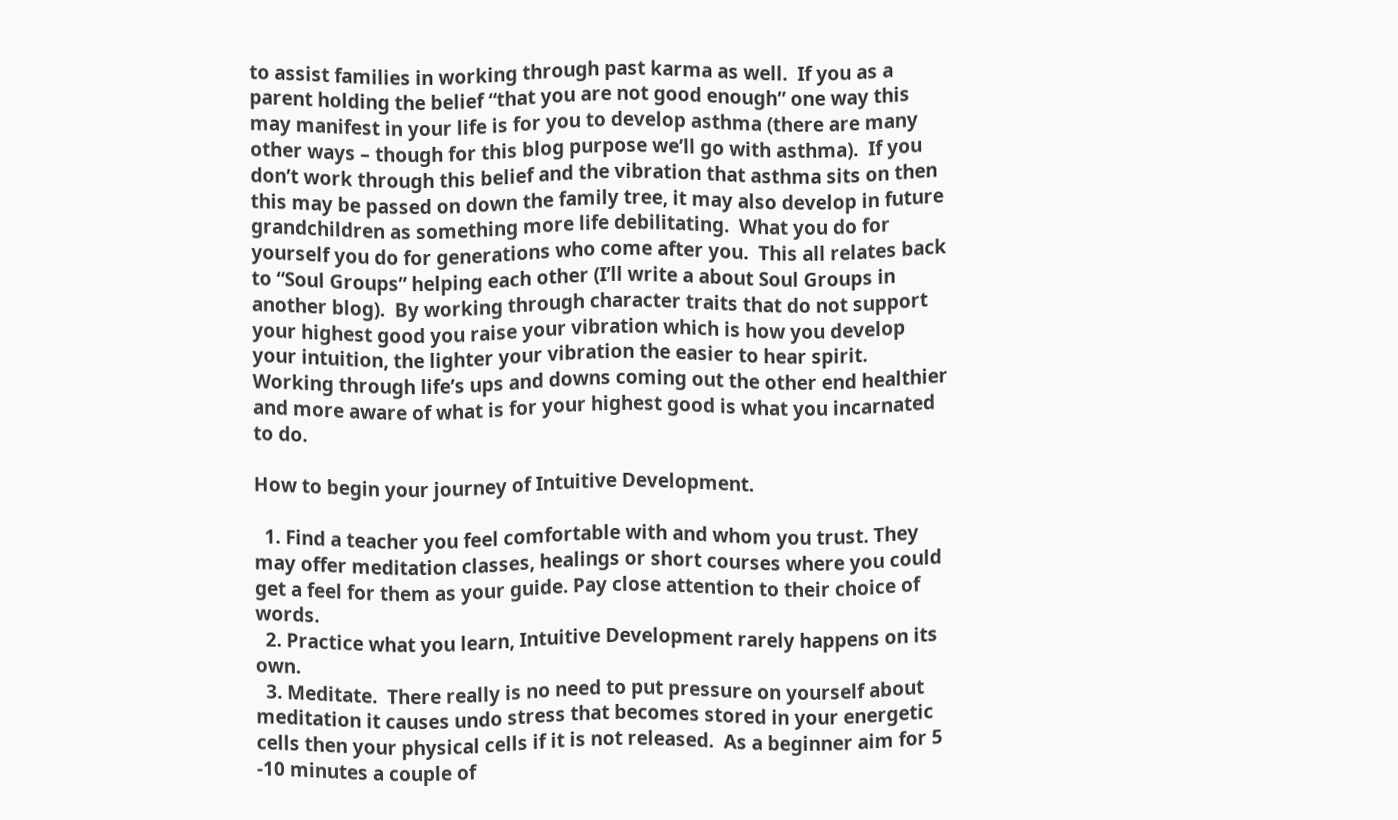to assist families in working through past karma as well.  If you as a parent holding the belief “that you are not good enough” one way this may manifest in your life is for you to develop asthma (there are many other ways – though for this blog purpose we’ll go with asthma).  If you don’t work through this belief and the vibration that asthma sits on then this may be passed on down the family tree, it may also develop in future grandchildren as something more life debilitating.  What you do for yourself you do for generations who come after you.  This all relates back to “Soul Groups” helping each other (I’ll write a about Soul Groups in another blog).  By working through character traits that do not support your highest good you raise your vibration which is how you develop your intuition, the lighter your vibration the easier to hear spirit.  Working through life’s ups and downs coming out the other end healthier and more aware of what is for your highest good is what you incarnated to do.

How to begin your journey of Intuitive Development.

  1. Find a teacher you feel comfortable with and whom you trust. They may offer meditation classes, healings or short courses where you could get a feel for them as your guide. Pay close attention to their choice of words.
  2. Practice what you learn, Intuitive Development rarely happens on its own.
  3. Meditate.  There really is no need to put pressure on yourself about meditation it causes undo stress that becomes stored in your energetic cells then your physical cells if it is not released.  As a beginner aim for 5 -10 minutes a couple of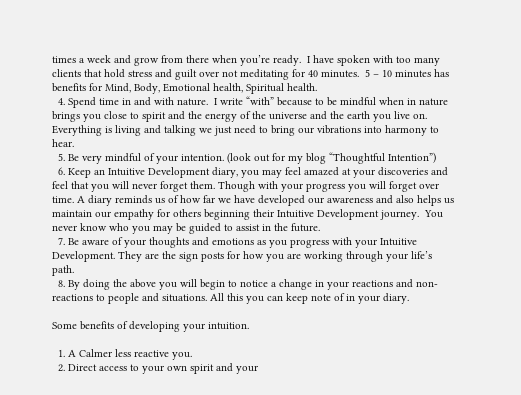times a week and grow from there when you’re ready.  I have spoken with too many clients that hold stress and guilt over not meditating for 40 minutes.  5 – 10 minutes has  benefits for Mind, Body, Emotional health, Spiritual health.
  4. Spend time in and with nature.  I write “with” because to be mindful when in nature brings you close to spirit and the energy of the universe and the earth you live on.  Everything is living and talking we just need to bring our vibrations into harmony to hear.
  5. Be very mindful of your intention. (look out for my blog “Thoughtful Intention”)
  6. Keep an Intuitive Development diary, you may feel amazed at your discoveries and feel that you will never forget them. Though with your progress you will forget over time. A diary reminds us of how far we have developed our awareness and also helps us maintain our empathy for others beginning their Intuitive Development journey.  You never know who you may be guided to assist in the future.
  7. Be aware of your thoughts and emotions as you progress with your Intuitive Development. They are the sign posts for how you are working through your life’s path.
  8. By doing the above you will begin to notice a change in your reactions and non-reactions to people and situations. All this you can keep note of in your diary.

Some benefits of developing your intuition.

  1. A Calmer less reactive you.
  2. Direct access to your own spirit and your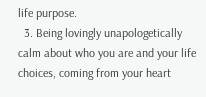life purpose.
  3. Being lovingly unapologetically calm about who you are and your life choices, coming from your heart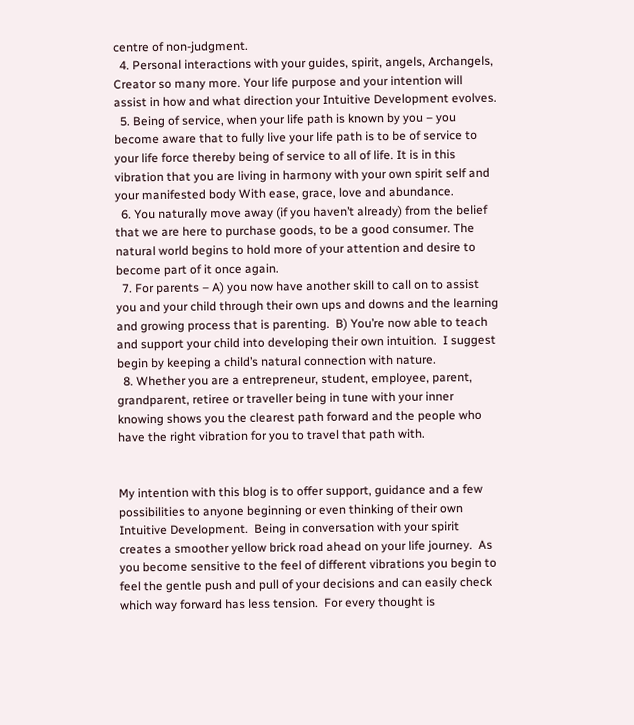centre of non-judgment.
  4. Personal interactions with your guides, spirit, angels, Archangels, Creator so many more. Your life purpose and your intention will assist in how and what direction your Intuitive Development evolves.
  5. Being of service, when your life path is known by you – you become aware that to fully live your life path is to be of service to your life force thereby being of service to all of life. It is in this vibration that you are living in harmony with your own spirit self and your manifested body With ease, grace, love and abundance.
  6. You naturally move away (if you haven’t already) from the belief that we are here to purchase goods, to be a good consumer. The natural world begins to hold more of your attention and desire to become part of it once again.
  7. For parents – A) you now have another skill to call on to assist you and your child through their own ups and downs and the learning and growing process that is parenting.  B) You’re now able to teach and support your child into developing their own intuition.  I suggest begin by keeping a child’s natural connection with nature.
  8. Whether you are a entrepreneur, student, employee, parent, grandparent, retiree or traveller being in tune with your inner knowing shows you the clearest path forward and the people who have the right vibration for you to travel that path with.


My intention with this blog is to offer support, guidance and a few possibilities to anyone beginning or even thinking of their own Intuitive Development.  Being in conversation with your spirit creates a smoother yellow brick road ahead on your life journey.  As you become sensitive to the feel of different vibrations you begin to feel the gentle push and pull of your decisions and can easily check which way forward has less tension.  For every thought is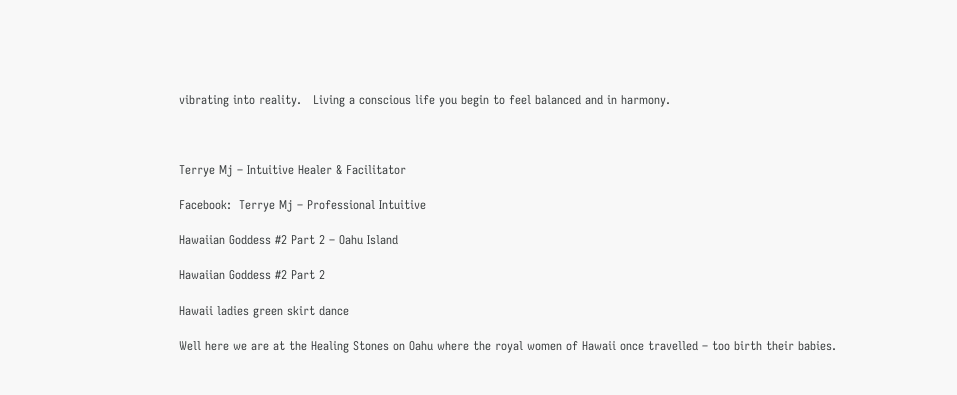vibrating into reality.   Living a conscious life you begin to feel balanced and in harmony.



Terrye Mj – Intuitive Healer & Facilitator

Facebook:  Terrye Mj – Professional Intuitive

Hawaiian Goddess #2 Part 2 – Oahu Island

Hawaiian Goddess #2 Part 2

Hawaii ladies green skirt dance

Well here we are at the Healing Stones on Oahu where the royal women of Hawaii once travelled – too birth their babies.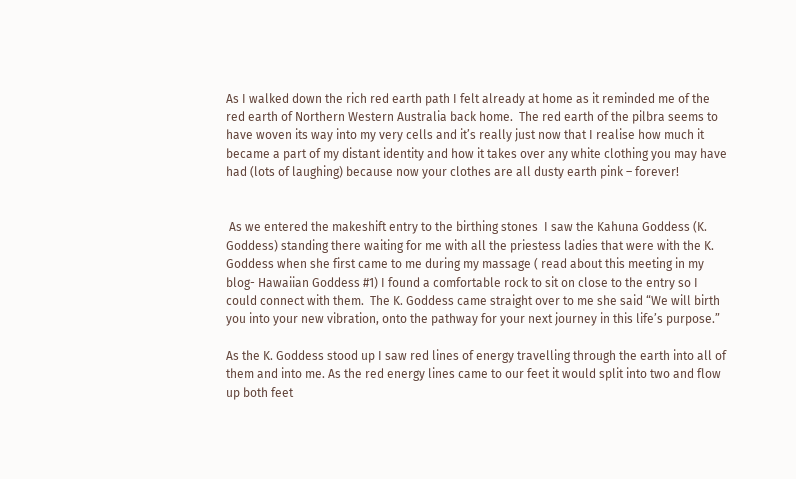As I walked down the rich red earth path I felt already at home as it reminded me of the red earth of Northern Western Australia back home.  The red earth of the pilbra seems to have woven its way into my very cells and it’s really just now that I realise how much it became a part of my distant identity and how it takes over any white clothing you may have had (lots of laughing) because now your clothes are all dusty earth pink – forever!


 As we entered the makeshift entry to the birthing stones  I saw the Kahuna Goddess (K. Goddess) standing there waiting for me with all the priestess ladies that were with the K. Goddess when she first came to me during my massage ( read about this meeting in my blog- Hawaiian Goddess #1) I found a comfortable rock to sit on close to the entry so I could connect with them.  The K. Goddess came straight over to me she said “We will birth you into your new vibration, onto the pathway for your next journey in this life’s purpose.”

As the K. Goddess stood up I saw red lines of energy travelling through the earth into all of them and into me. As the red energy lines came to our feet it would split into two and flow up both feet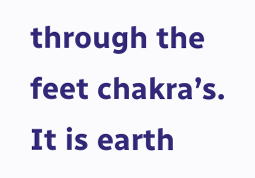through the feet chakra’s.   It is earth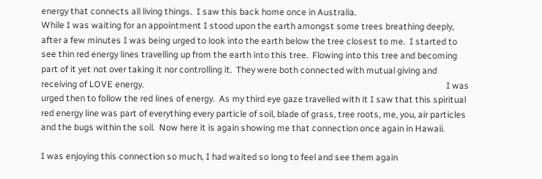energy that connects all living things.  I saw this back home once in Australia.                                                                                         While I was waiting for an appointment I stood upon the earth amongst some trees breathing deeply, after a few minutes I was being urged to look into the earth below the tree closest to me.  I started to see thin red energy lines travelling up from the earth into this tree.  Flowing into this tree and becoming part of it yet not over taking it nor controlling it.  They were both connected with mutual giving and receiving of LOVE energy.                                                                                                                                                       I was urged then to follow the red lines of energy.  As my third eye gaze travelled with it I saw that this spiritual red energy line was part of everything every particle of soil, blade of grass, tree roots, me, you, air particles and the bugs within the soil.  Now here it is again showing me that connection once again in Hawaii.

I was enjoying this connection so much, I had waited so long to feel and see them again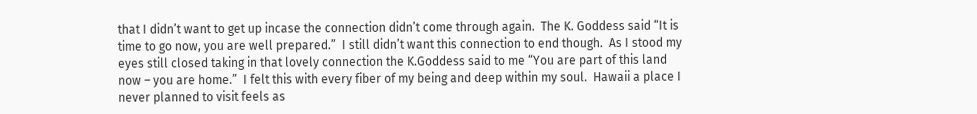that I didn’t want to get up incase the connection didn’t come through again.  The K. Goddess said “It is time to go now, you are well prepared.”  I still didn’t want this connection to end though.  As I stood my eyes still closed taking in that lovely connection the K.Goddess said to me “You are part of this land now – you are home.”  I felt this with every fiber of my being and deep within my soul.  Hawaii a place I never planned to visit feels as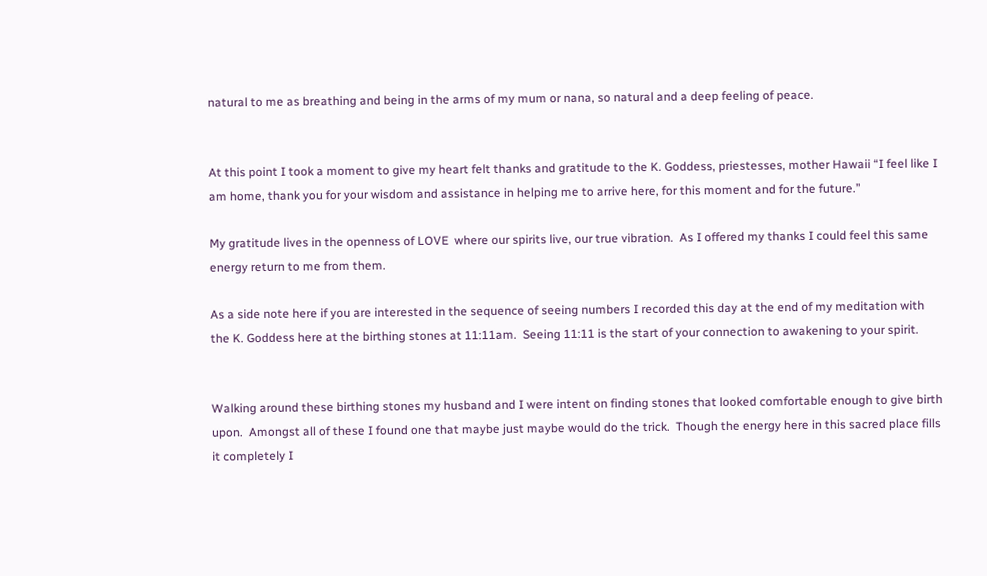natural to me as breathing and being in the arms of my mum or nana, so natural and a deep feeling of peace.


At this point I took a moment to give my heart felt thanks and gratitude to the K. Goddess, priestesses, mother Hawaii “I feel like I am home, thank you for your wisdom and assistance in helping me to arrive here, for this moment and for the future.”

My gratitude lives in the openness of LOVE  where our spirits live, our true vibration.  As I offered my thanks I could feel this same energy return to me from them.

As a side note here if you are interested in the sequence of seeing numbers I recorded this day at the end of my meditation with the K. Goddess here at the birthing stones at 11:11am.  Seeing 11:11 is the start of your connection to awakening to your spirit.


Walking around these birthing stones my husband and I were intent on finding stones that looked comfortable enough to give birth upon.  Amongst all of these I found one that maybe just maybe would do the trick.  Though the energy here in this sacred place fills it completely I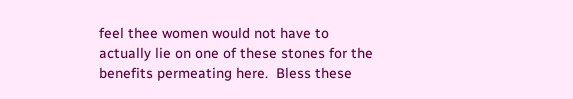feel thee women would not have to actually lie on one of these stones for the benefits permeating here.  Bless these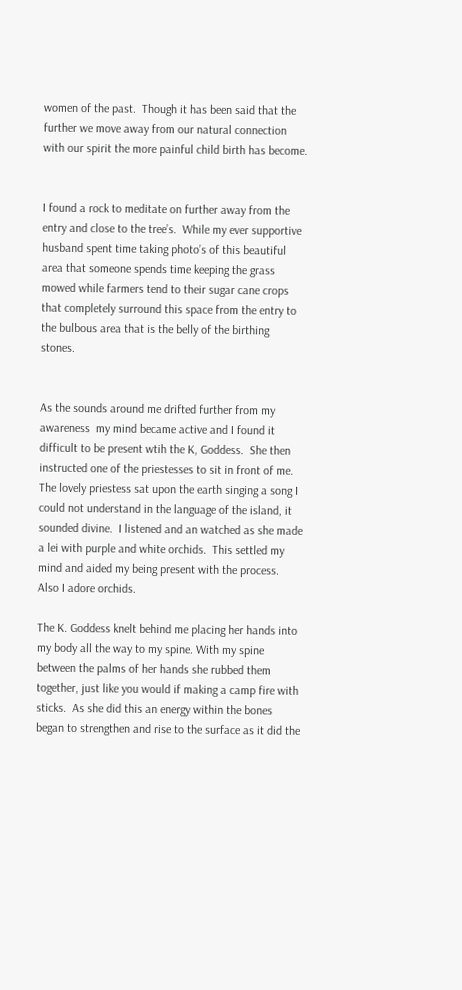women of the past.  Though it has been said that the further we move away from our natural connection with our spirit the more painful child birth has become.


I found a rock to meditate on further away from the entry and close to the tree’s.  While my ever supportive husband spent time taking photo’s of this beautiful area that someone spends time keeping the grass mowed while farmers tend to their sugar cane crops that completely surround this space from the entry to the bulbous area that is the belly of the birthing stones.


As the sounds around me drifted further from my awareness  my mind became active and I found it difficult to be present wtih the K, Goddess.  She then instructed one of the priestesses to sit in front of me.  The lovely priestess sat upon the earth singing a song I could not understand in the language of the island, it sounded divine.  I listened and an watched as she made a lei with purple and white orchids.  This settled my mind and aided my being present with the process.  Also I adore orchids.

The K. Goddess knelt behind me placing her hands into my body all the way to my spine. With my spine between the palms of her hands she rubbed them together, just like you would if making a camp fire with sticks.  As she did this an energy within the bones began to strengthen and rise to the surface as it did the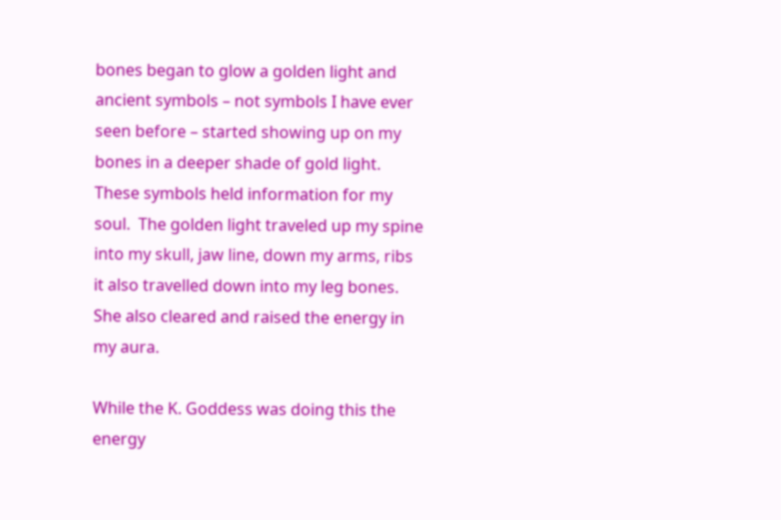bones began to glow a golden light and ancient symbols – not symbols I have ever seen before – started showing up on my bones in a deeper shade of gold light. These symbols held information for my soul.  The golden light traveled up my spine into my skull, jaw line, down my arms, ribs it also travelled down into my leg bones. She also cleared and raised the energy in my aura.

While the K. Goddess was doing this the energy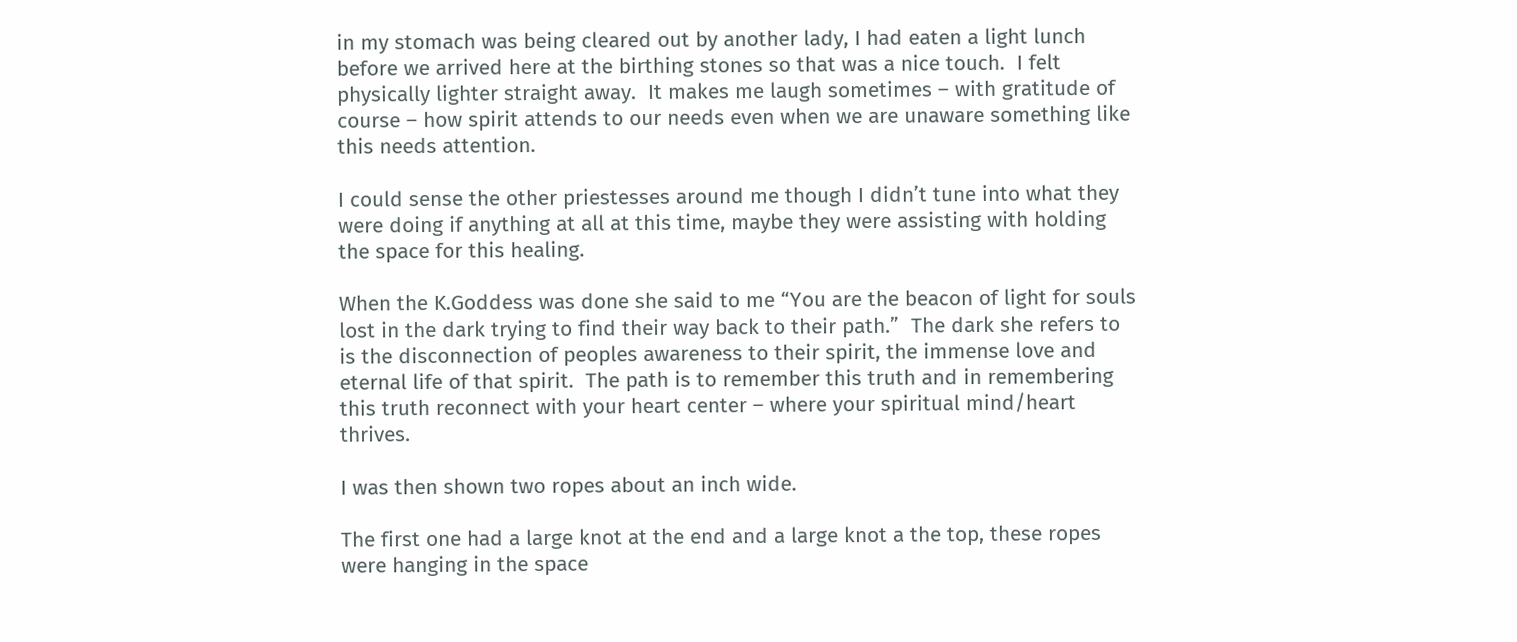in my stomach was being cleared out by another lady, I had eaten a light lunch before we arrived here at the birthing stones so that was a nice touch.  I felt physically lighter straight away.  It makes me laugh sometimes – with gratitude of course – how spirit attends to our needs even when we are unaware something like this needs attention.

I could sense the other priestesses around me though I didn’t tune into what they were doing if anything at all at this time, maybe they were assisting with holding the space for this healing.

When the K.Goddess was done she said to me “You are the beacon of light for souls lost in the dark trying to find their way back to their path.”  The dark she refers to is the disconnection of peoples awareness to their spirit, the immense love and eternal life of that spirit.  The path is to remember this truth and in remembering this truth reconnect with your heart center – where your spiritual mind/heart thrives.

I was then shown two ropes about an inch wide.

The first one had a large knot at the end and a large knot a the top, these ropes were hanging in the space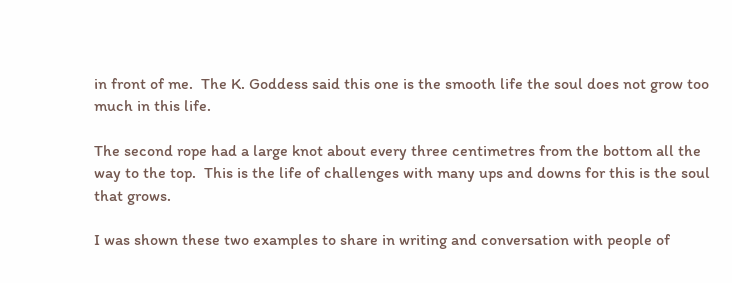in front of me.  The K. Goddess said this one is the smooth life the soul does not grow too much in this life.

The second rope had a large knot about every three centimetres from the bottom all the way to the top.  This is the life of challenges with many ups and downs for this is the soul that grows.

I was shown these two examples to share in writing and conversation with people of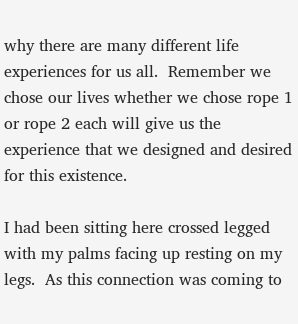why there are many different life experiences for us all.  Remember we chose our lives whether we chose rope 1 or rope 2 each will give us the experience that we designed and desired for this existence.

I had been sitting here crossed legged with my palms facing up resting on my legs.  As this connection was coming to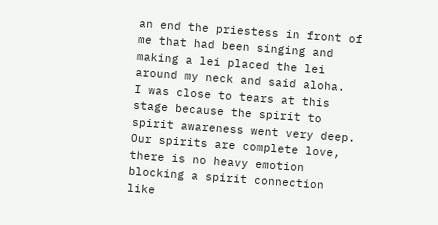an end the priestess in front of me that had been singing and making a lei placed the lei around my neck and said aloha.  I was close to tears at this stage because the spirit to spirit awareness went very deep.  Our spirits are complete love, there is no heavy emotion blocking a spirit connection like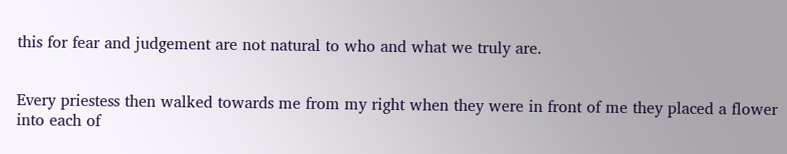this for fear and judgement are not natural to who and what we truly are.


Every priestess then walked towards me from my right when they were in front of me they placed a flower into each of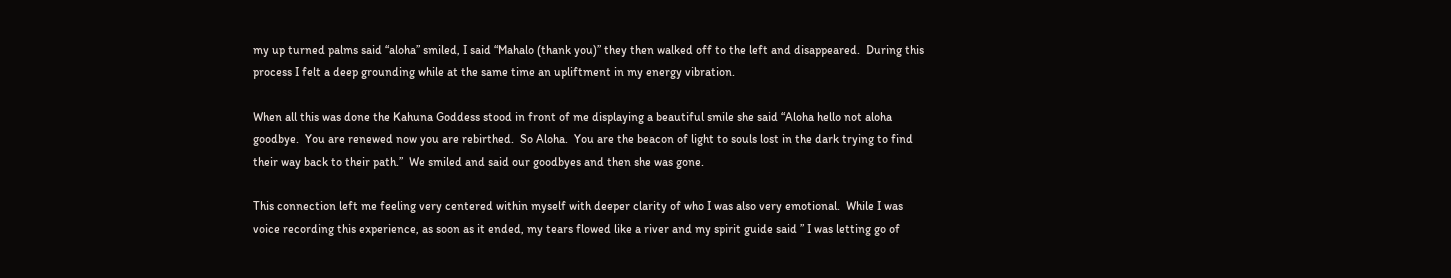my up turned palms said “aloha” smiled, I said “Mahalo (thank you)” they then walked off to the left and disappeared.  During this process I felt a deep grounding while at the same time an upliftment in my energy vibration.

When all this was done the Kahuna Goddess stood in front of me displaying a beautiful smile she said “Aloha hello not aloha goodbye.  You are renewed now you are rebirthed.  So Aloha.  You are the beacon of light to souls lost in the dark trying to find their way back to their path.”  We smiled and said our goodbyes and then she was gone.

This connection left me feeling very centered within myself with deeper clarity of who I was also very emotional.  While I was voice recording this experience, as soon as it ended, my tears flowed like a river and my spirit guide said ” I was letting go of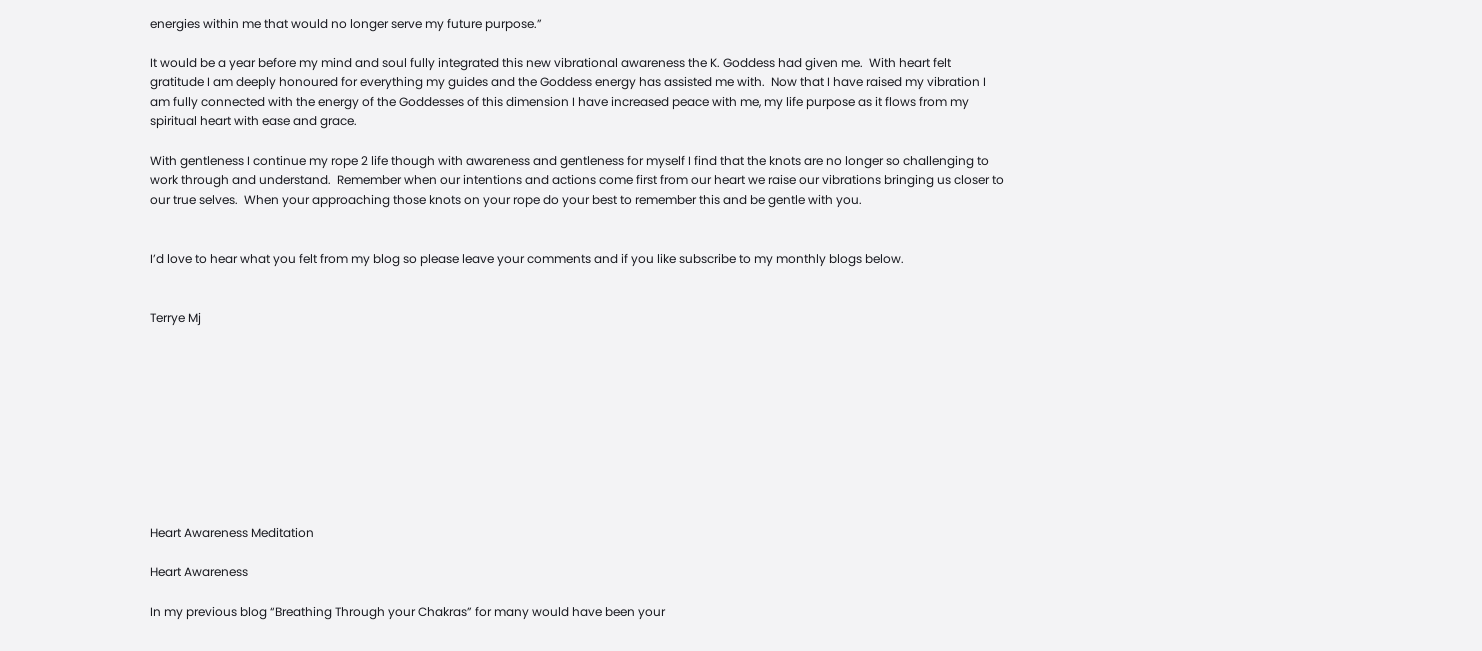energies within me that would no longer serve my future purpose.”

It would be a year before my mind and soul fully integrated this new vibrational awareness the K. Goddess had given me.  With heart felt gratitude I am deeply honoured for everything my guides and the Goddess energy has assisted me with.  Now that I have raised my vibration I am fully connected with the energy of the Goddesses of this dimension I have increased peace with me, my life purpose as it flows from my spiritual heart with ease and grace.

With gentleness I continue my rope 2 life though with awareness and gentleness for myself I find that the knots are no longer so challenging to work through and understand.  Remember when our intentions and actions come first from our heart we raise our vibrations bringing us closer to our true selves.  When your approaching those knots on your rope do your best to remember this and be gentle with you.


I’d love to hear what you felt from my blog so please leave your comments and if you like subscribe to my monthly blogs below.


Terrye Mj










Heart Awareness Meditation

Heart Awareness

In my previous blog “Breathing Through your Chakras” for many would have been your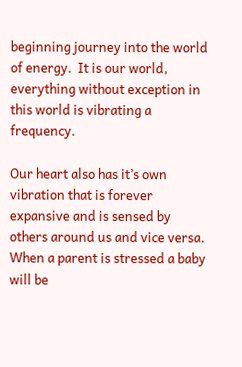beginning journey into the world of energy.  It is our world, everything without exception in this world is vibrating a frequency.

Our heart also has it’s own vibration that is forever expansive and is sensed by others around us and vice versa.  When a parent is stressed a baby will be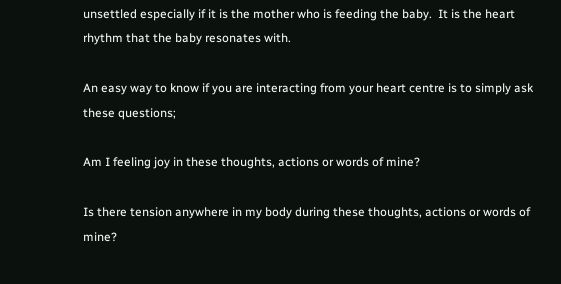unsettled especially if it is the mother who is feeding the baby.  It is the heart rhythm that the baby resonates with.

An easy way to know if you are interacting from your heart centre is to simply ask these questions;

Am I feeling joy in these thoughts, actions or words of mine?

Is there tension anywhere in my body during these thoughts, actions or words of mine?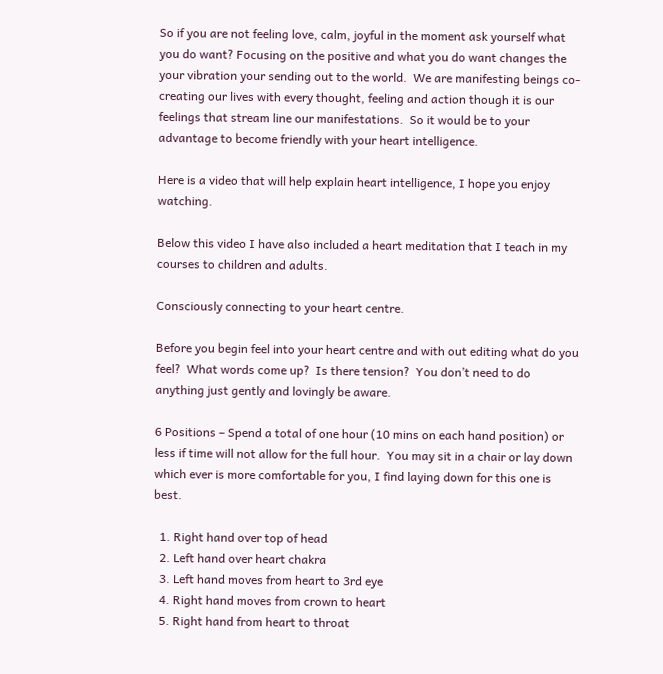So if you are not feeling love, calm, joyful in the moment ask yourself what you do want? Focusing on the positive and what you do want changes the your vibration your sending out to the world.  We are manifesting beings co-creating our lives with every thought, feeling and action though it is our feelings that stream line our manifestations.  So it would be to your advantage to become friendly with your heart intelligence.

Here is a video that will help explain heart intelligence, I hope you enjoy watching.

Below this video I have also included a heart meditation that I teach in my courses to children and adults.

Consciously connecting to your heart centre.

Before you begin feel into your heart centre and with out editing what do you feel?  What words come up?  Is there tension?  You don’t need to do anything just gently and lovingly be aware.

6 Positions – Spend a total of one hour (10 mins on each hand position) or less if time will not allow for the full hour.  You may sit in a chair or lay down which ever is more comfortable for you, I find laying down for this one is best.

  1. Right hand over top of head
  2. Left hand over heart chakra
  3. Left hand moves from heart to 3rd eye
  4. Right hand moves from crown to heart
  5. Right hand from heart to throat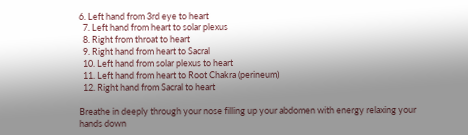6. Left hand from 3rd eye to heart
  7. Left hand from heart to solar plexus
  8. Right from throat to heart
  9. Right hand from heart to Sacral
  10. Left hand from solar plexus to heart
  11. Left hand from heart to Root Chakra (perineum)
  12. Right hand from Sacral to heart

Breathe in deeply through your nose filling up your abdomen with energy relaxing your hands down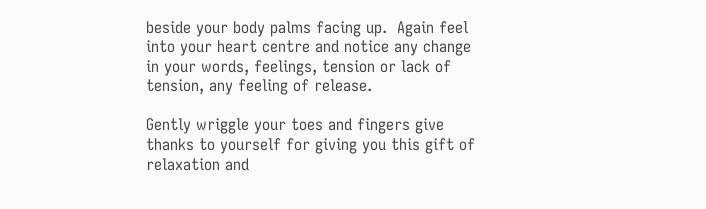beside your body palms facing up.  Again feel into your heart centre and notice any change in your words, feelings, tension or lack of tension, any feeling of release.

Gently wriggle your toes and fingers give thanks to yourself for giving you this gift of relaxation and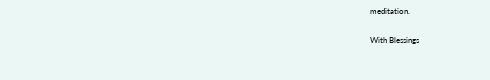meditation.

With Blessings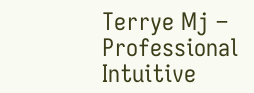Terrye Mj – Professional Intuitive